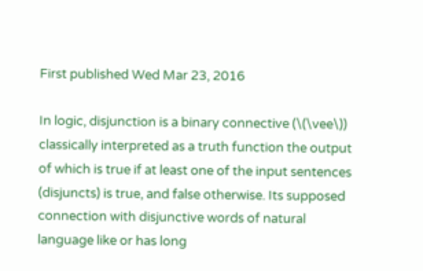First published Wed Mar 23, 2016

In logic, disjunction is a binary connective (\(\vee\)) classically interpreted as a truth function the output of which is true if at least one of the input sentences (disjuncts) is true, and false otherwise. Its supposed connection with disjunctive words of natural language like or has long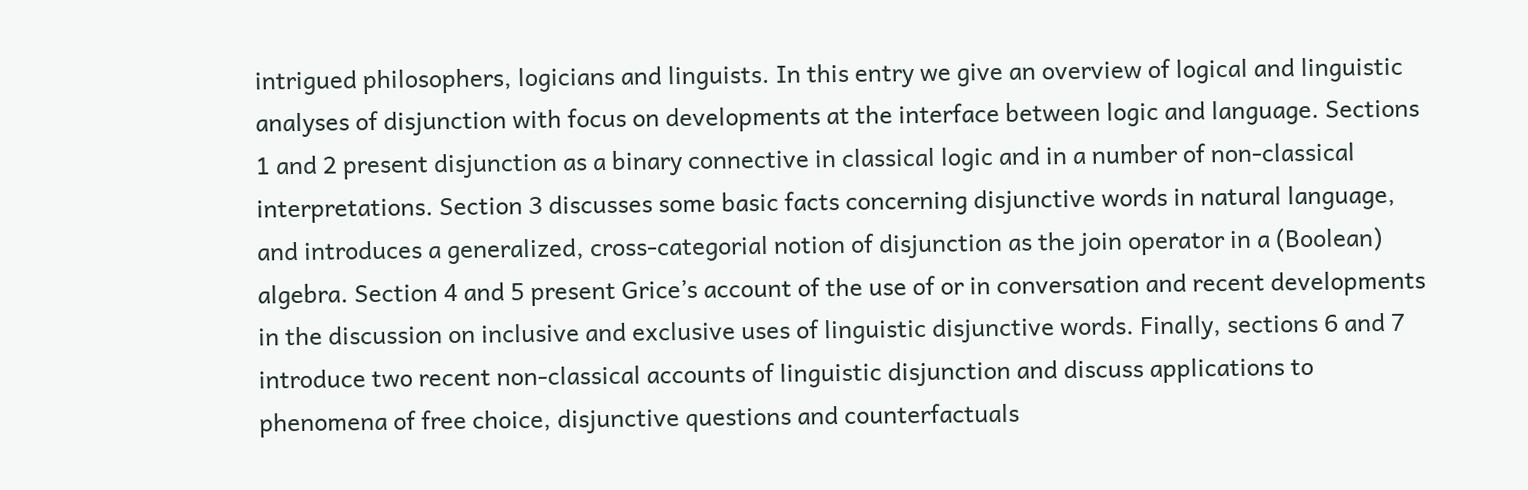intrigued philosophers, logicians and linguists. In this entry we give an overview of logical and linguistic analyses of disjunction with focus on developments at the interface between logic and language. Sections 1 and 2 present disjunction as a binary connective in classical logic and in a number of non-classical interpretations. Section 3 discusses some basic facts concerning disjunctive words in natural language, and introduces a generalized, cross-categorial notion of disjunction as the join operator in a (Boolean) algebra. Section 4 and 5 present Grice’s account of the use of or in conversation and recent developments in the discussion on inclusive and exclusive uses of linguistic disjunctive words. Finally, sections 6 and 7 introduce two recent non-classical accounts of linguistic disjunction and discuss applications to phenomena of free choice, disjunctive questions and counterfactuals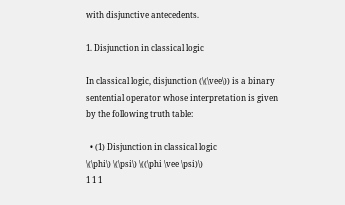with disjunctive antecedents.

1. Disjunction in classical logic

In classical logic, disjunction (\(\vee\)) is a binary sentential operator whose interpretation is given by the following truth table:

  • (1) Disjunction in classical logic
\(\phi\) \(\psi\) \((\phi \vee \psi)\)
1 1 1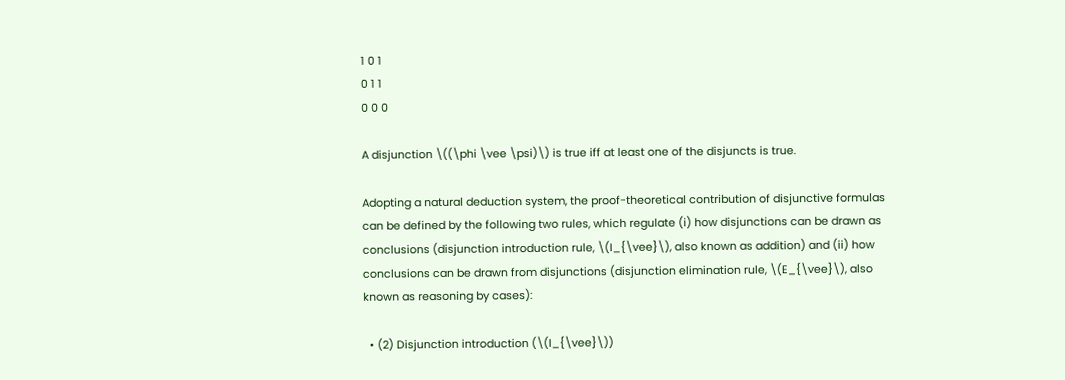1 0 1
0 1 1
0 0 0

A disjunction \((\phi \vee \psi)\) is true iff at least one of the disjuncts is true.

Adopting a natural deduction system, the proof-theoretical contribution of disjunctive formulas can be defined by the following two rules, which regulate (i) how disjunctions can be drawn as conclusions (disjunction introduction rule, \(I_{\vee}\), also known as addition) and (ii) how conclusions can be drawn from disjunctions (disjunction elimination rule, \(E_{\vee}\), also known as reasoning by cases):

  • (2) Disjunction introduction (\(I_{\vee}\))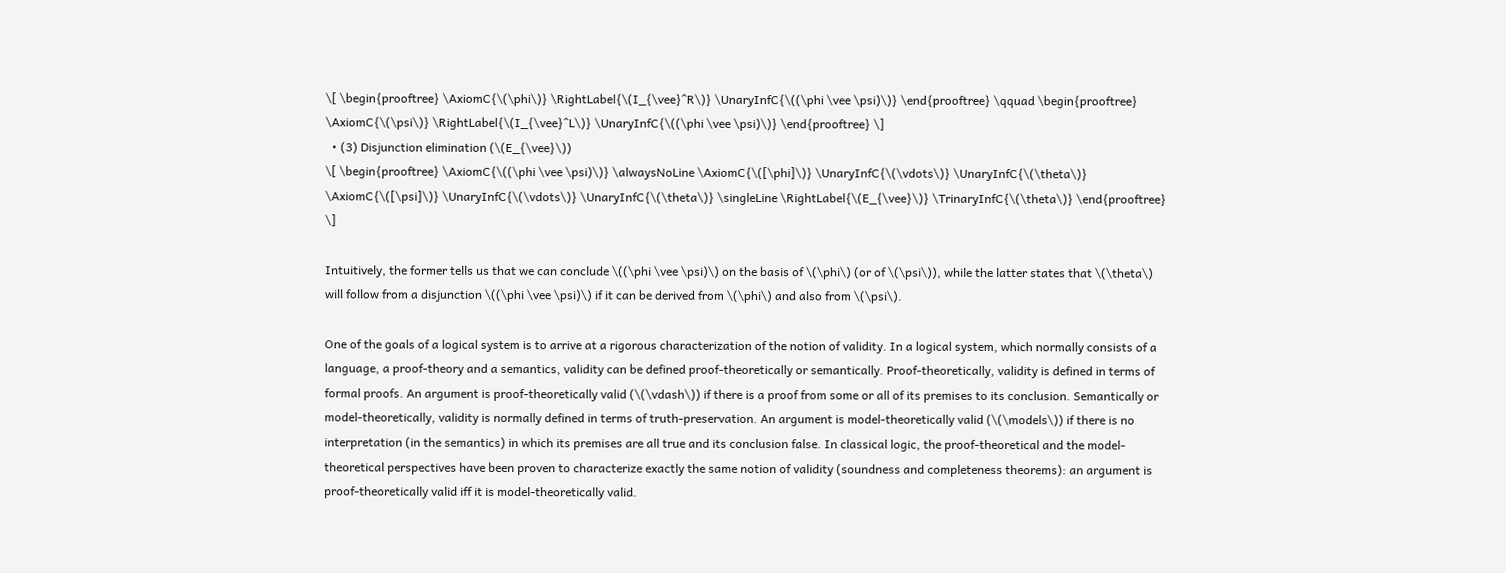\[ \begin{prooftree} \AxiomC{\(\phi\)} \RightLabel{\(I_{\vee}^R\)} \UnaryInfC{\((\phi \vee \psi)\)} \end{prooftree} \qquad \begin{prooftree} \AxiomC{\(\psi\)} \RightLabel{\(I_{\vee}^L\)} \UnaryInfC{\((\phi \vee \psi)\)} \end{prooftree} \]
  • (3) Disjunction elimination (\(E_{\vee}\))
\[ \begin{prooftree} \AxiomC{\((\phi \vee \psi)\)} \alwaysNoLine \AxiomC{\([\phi]\)} \UnaryInfC{\(\vdots\)} \UnaryInfC{\(\theta\)} \AxiomC{\([\psi]\)} \UnaryInfC{\(\vdots\)} \UnaryInfC{\(\theta\)} \singleLine \RightLabel{\(E_{\vee}\)} \TrinaryInfC{\(\theta\)} \end{prooftree} \]

Intuitively, the former tells us that we can conclude \((\phi \vee \psi)\) on the basis of \(\phi\) (or of \(\psi\)), while the latter states that \(\theta\) will follow from a disjunction \((\phi \vee \psi)\) if it can be derived from \(\phi\) and also from \(\psi\).

One of the goals of a logical system is to arrive at a rigorous characterization of the notion of validity. In a logical system, which normally consists of a language, a proof-theory and a semantics, validity can be defined proof-theoretically or semantically. Proof-theoretically, validity is defined in terms of formal proofs. An argument is proof-theoretically valid (\(\vdash\)) if there is a proof from some or all of its premises to its conclusion. Semantically or model-theoretically, validity is normally defined in terms of truth-preservation. An argument is model-theoretically valid (\(\models\)) if there is no interpretation (in the semantics) in which its premises are all true and its conclusion false. In classical logic, the proof-theoretical and the model-theoretical perspectives have been proven to characterize exactly the same notion of validity (soundness and completeness theorems): an argument is proof-theoretically valid iff it is model-theoretically valid.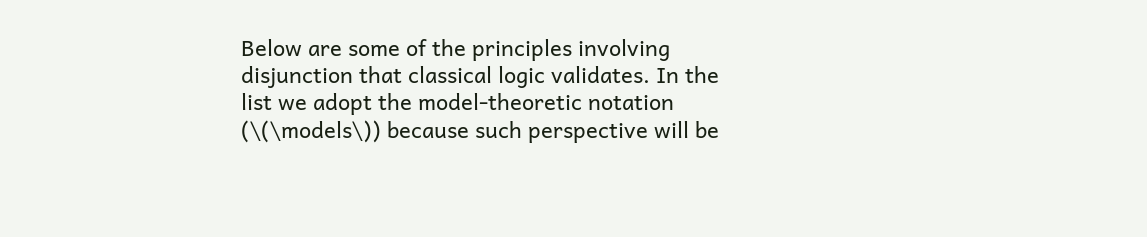Below are some of the principles involving disjunction that classical logic validates. In the list we adopt the model-theoretic notation (\(\models\)) because such perspective will be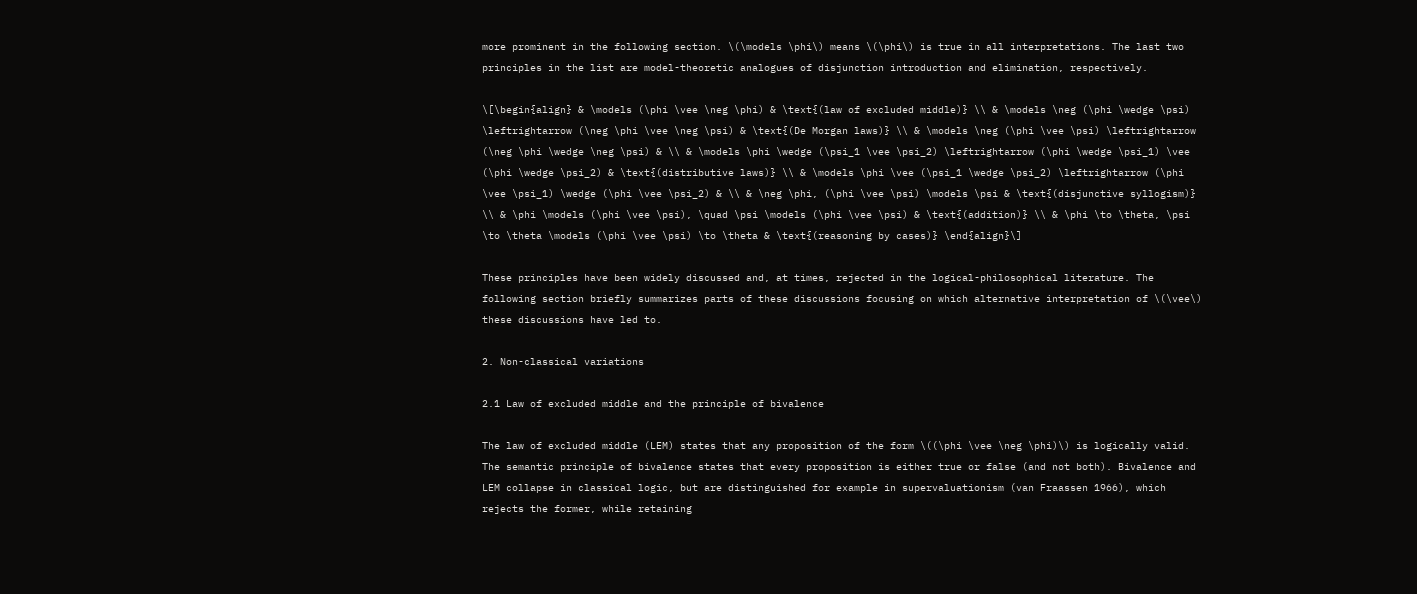more prominent in the following section. \(\models \phi\) means \(\phi\) is true in all interpretations. The last two principles in the list are model-theoretic analogues of disjunction introduction and elimination, respectively.

\[\begin{align} & \models (\phi \vee \neg \phi) & \text{(law of excluded middle)} \\ & \models \neg (\phi \wedge \psi) \leftrightarrow (\neg \phi \vee \neg \psi) & \text{(De Morgan laws)} \\ & \models \neg (\phi \vee \psi) \leftrightarrow (\neg \phi \wedge \neg \psi) & \\ & \models \phi \wedge (\psi_1 \vee \psi_2) \leftrightarrow (\phi \wedge \psi_1) \vee (\phi \wedge \psi_2) & \text{(distributive laws)} \\ & \models \phi \vee (\psi_1 \wedge \psi_2) \leftrightarrow (\phi \vee \psi_1) \wedge (\phi \vee \psi_2) & \\ & \neg \phi, (\phi \vee \psi) \models \psi & \text{(disjunctive syllogism)} \\ & \phi \models (\phi \vee \psi), \quad \psi \models (\phi \vee \psi) & \text{(addition)} \\ & \phi \to \theta, \psi \to \theta \models (\phi \vee \psi) \to \theta & \text{(reasoning by cases)} \end{align}\]

These principles have been widely discussed and, at times, rejected in the logical-philosophical literature. The following section briefly summarizes parts of these discussions focusing on which alternative interpretation of \(\vee\) these discussions have led to.

2. Non-classical variations

2.1 Law of excluded middle and the principle of bivalence

The law of excluded middle (LEM) states that any proposition of the form \((\phi \vee \neg \phi)\) is logically valid. The semantic principle of bivalence states that every proposition is either true or false (and not both). Bivalence and LEM collapse in classical logic, but are distinguished for example in supervaluationism (van Fraassen 1966), which rejects the former, while retaining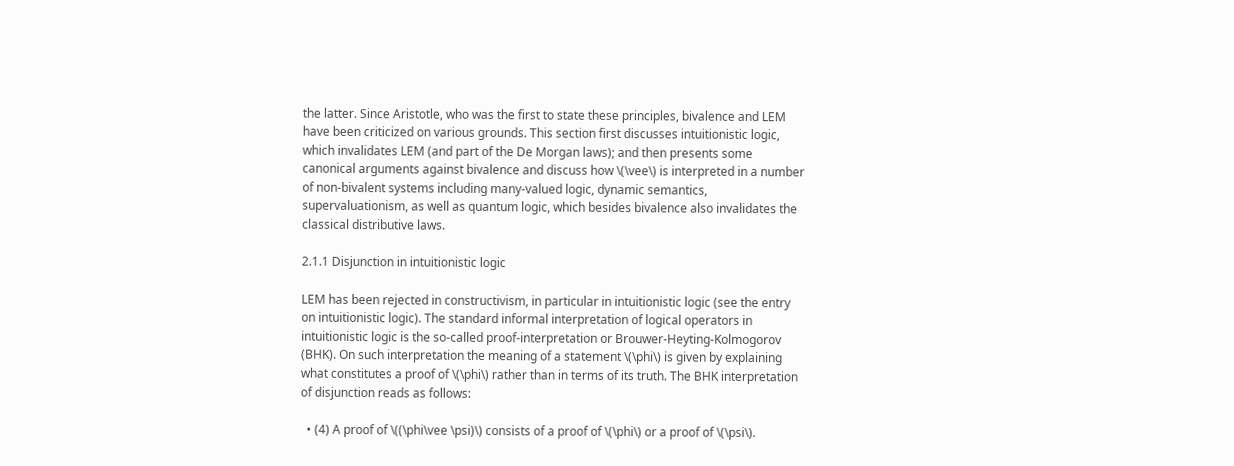the latter. Since Aristotle, who was the first to state these principles, bivalence and LEM have been criticized on various grounds. This section first discusses intuitionistic logic, which invalidates LEM (and part of the De Morgan laws); and then presents some canonical arguments against bivalence and discuss how \(\vee\) is interpreted in a number of non-bivalent systems including many-valued logic, dynamic semantics, supervaluationism, as well as quantum logic, which besides bivalence also invalidates the classical distributive laws.

2.1.1 Disjunction in intuitionistic logic

LEM has been rejected in constructivism, in particular in intuitionistic logic (see the entry on intuitionistic logic). The standard informal interpretation of logical operators in intuitionistic logic is the so-called proof-interpretation or Brouwer-Heyting-Kolmogorov (BHK). On such interpretation the meaning of a statement \(\phi\) is given by explaining what constitutes a proof of \(\phi\) rather than in terms of its truth. The BHK interpretation of disjunction reads as follows:

  • (4) A proof of \((\phi\vee \psi)\) consists of a proof of \(\phi\) or a proof of \(\psi\).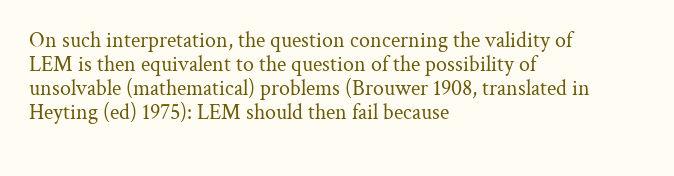On such interpretation, the question concerning the validity of LEM is then equivalent to the question of the possibility of unsolvable (mathematical) problems (Brouwer 1908, translated in Heyting (ed) 1975): LEM should then fail because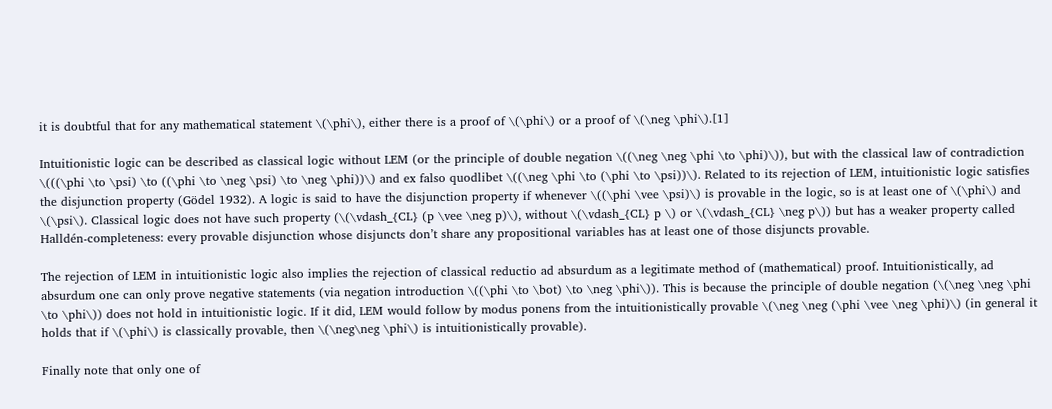it is doubtful that for any mathematical statement \(\phi\), either there is a proof of \(\phi\) or a proof of \(\neg \phi\).[1]

Intuitionistic logic can be described as classical logic without LEM (or the principle of double negation \((\neg \neg \phi \to \phi)\)), but with the classical law of contradiction \(((\phi \to \psi) \to ((\phi \to \neg \psi) \to \neg \phi))\) and ex falso quodlibet \((\neg \phi \to (\phi \to \psi))\). Related to its rejection of LEM, intuitionistic logic satisfies the disjunction property (Gödel 1932). A logic is said to have the disjunction property if whenever \((\phi \vee \psi)\) is provable in the logic, so is at least one of \(\phi\) and \(\psi\). Classical logic does not have such property (\(\vdash_{CL} (p \vee \neg p)\), without \(\vdash_{CL} p \) or \(\vdash_{CL} \neg p\)) but has a weaker property called Halldén-completeness: every provable disjunction whose disjuncts don’t share any propositional variables has at least one of those disjuncts provable.

The rejection of LEM in intuitionistic logic also implies the rejection of classical reductio ad absurdum as a legitimate method of (mathematical) proof. Intuitionistically, ad absurdum one can only prove negative statements (via negation introduction \((\phi \to \bot) \to \neg \phi\)). This is because the principle of double negation (\(\neg \neg \phi \to \phi\)) does not hold in intuitionistic logic. If it did, LEM would follow by modus ponens from the intuitionistically provable \(\neg \neg (\phi \vee \neg \phi)\) (in general it holds that if \(\phi\) is classically provable, then \(\neg\neg \phi\) is intuitionistically provable).

Finally note that only one of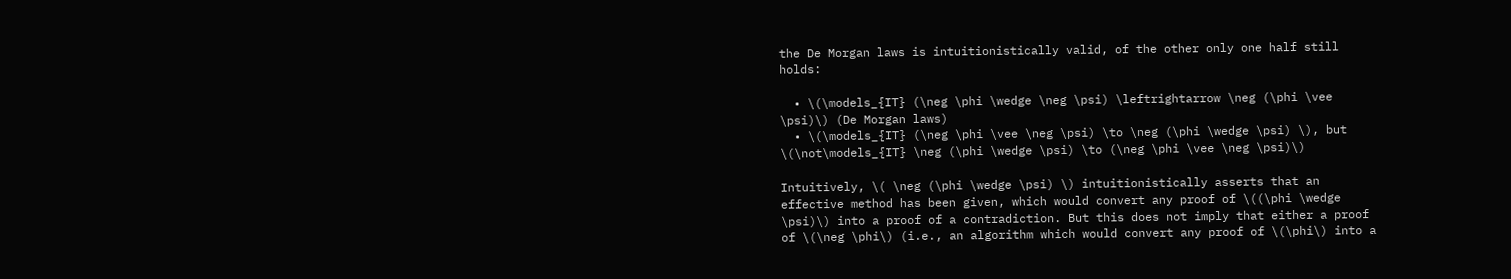the De Morgan laws is intuitionistically valid, of the other only one half still holds:

  • \(\models_{IT} (\neg \phi \wedge \neg \psi) \leftrightarrow \neg (\phi \vee \psi)\) (De Morgan laws)
  • \(\models_{IT} (\neg \phi \vee \neg \psi) \to \neg (\phi \wedge \psi) \), but \(\not\models_{IT} \neg (\phi \wedge \psi) \to (\neg \phi \vee \neg \psi)\)

Intuitively, \( \neg (\phi \wedge \psi) \) intuitionistically asserts that an effective method has been given, which would convert any proof of \((\phi \wedge \psi)\) into a proof of a contradiction. But this does not imply that either a proof of \(\neg \phi\) (i.e., an algorithm which would convert any proof of \(\phi\) into a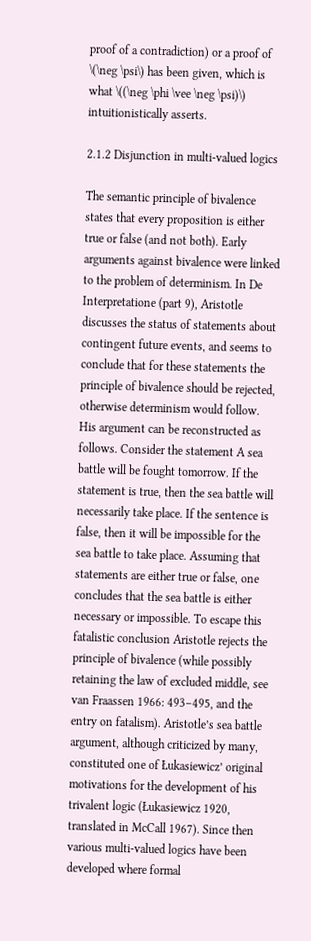proof of a contradiction) or a proof of \(\neg \psi\) has been given, which is what \((\neg \phi \vee \neg \psi)\) intuitionistically asserts.

2.1.2 Disjunction in multi-valued logics

The semantic principle of bivalence states that every proposition is either true or false (and not both). Early arguments against bivalence were linked to the problem of determinism. In De Interpretatione (part 9), Aristotle discusses the status of statements about contingent future events, and seems to conclude that for these statements the principle of bivalence should be rejected, otherwise determinism would follow. His argument can be reconstructed as follows. Consider the statement A sea battle will be fought tomorrow. If the statement is true, then the sea battle will necessarily take place. If the sentence is false, then it will be impossible for the sea battle to take place. Assuming that statements are either true or false, one concludes that the sea battle is either necessary or impossible. To escape this fatalistic conclusion Aristotle rejects the principle of bivalence (while possibly retaining the law of excluded middle, see van Fraassen 1966: 493–495, and the entry on fatalism). Aristotle’s sea battle argument, although criticized by many, constituted one of Łukasiewicz’ original motivations for the development of his trivalent logic (Łukasiewicz 1920, translated in McCall 1967). Since then various multi-valued logics have been developed where formal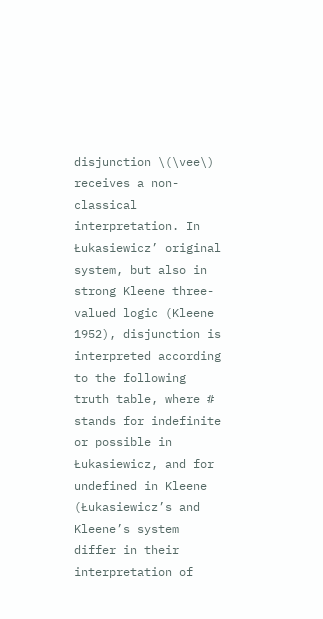disjunction \(\vee\) receives a non-classical interpretation. In Łukasiewicz’ original system, but also in strong Kleene three-valued logic (Kleene 1952), disjunction is interpreted according to the following truth table, where # stands for indefinite or possible in Łukasiewicz, and for undefined in Kleene (Łukasiewicz’s and Kleene’s system differ in their interpretation of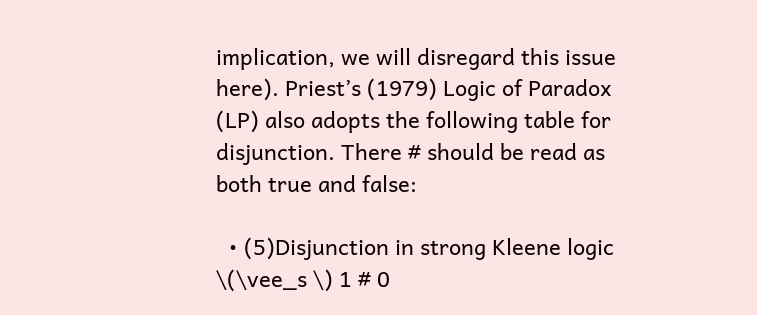implication, we will disregard this issue here). Priest’s (1979) Logic of Paradox (LP) also adopts the following table for disjunction. There # should be read as both true and false:

  • (5)Disjunction in strong Kleene logic
\(\vee_s \) 1 # 0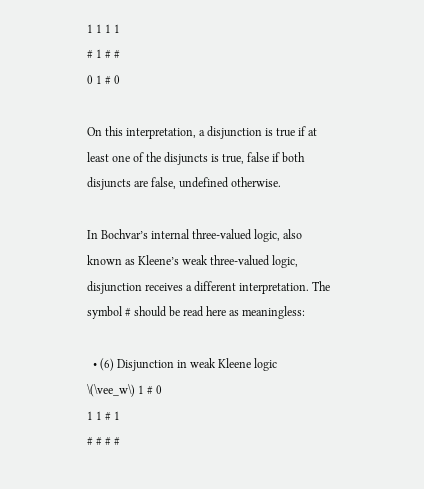1 1 1 1
# 1 # #
0 1 # 0

On this interpretation, a disjunction is true if at least one of the disjuncts is true, false if both disjuncts are false, undefined otherwise.

In Bochvar’s internal three-valued logic, also known as Kleene’s weak three-valued logic, disjunction receives a different interpretation. The symbol # should be read here as meaningless:

  • (6) Disjunction in weak Kleene logic
\(\vee_w\) 1 # 0
1 1 # 1
# # # #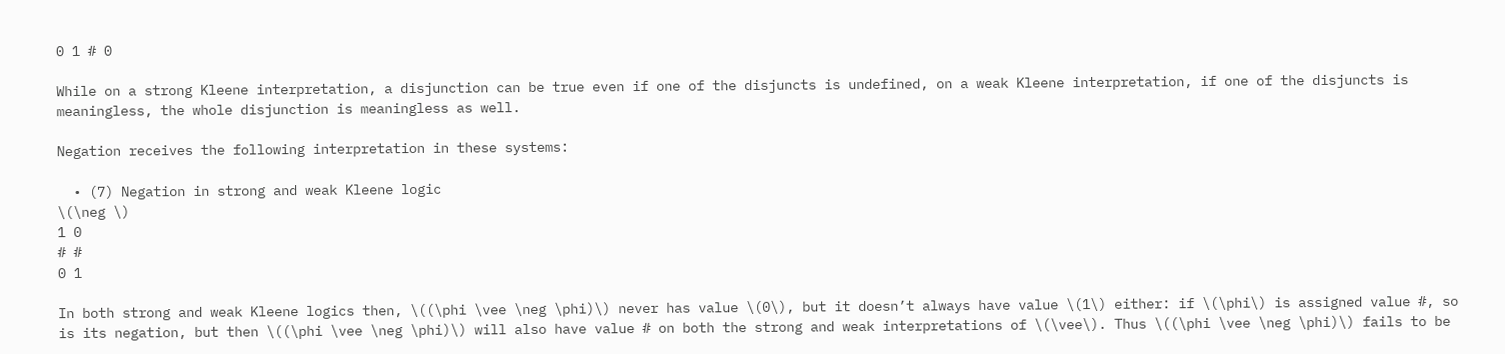0 1 # 0

While on a strong Kleene interpretation, a disjunction can be true even if one of the disjuncts is undefined, on a weak Kleene interpretation, if one of the disjuncts is meaningless, the whole disjunction is meaningless as well.

Negation receives the following interpretation in these systems:

  • (7) Negation in strong and weak Kleene logic
\(\neg \)
1 0
# #
0 1

In both strong and weak Kleene logics then, \((\phi \vee \neg \phi)\) never has value \(0\), but it doesn’t always have value \(1\) either: if \(\phi\) is assigned value #, so is its negation, but then \((\phi \vee \neg \phi)\) will also have value # on both the strong and weak interpretations of \(\vee\). Thus \((\phi \vee \neg \phi)\) fails to be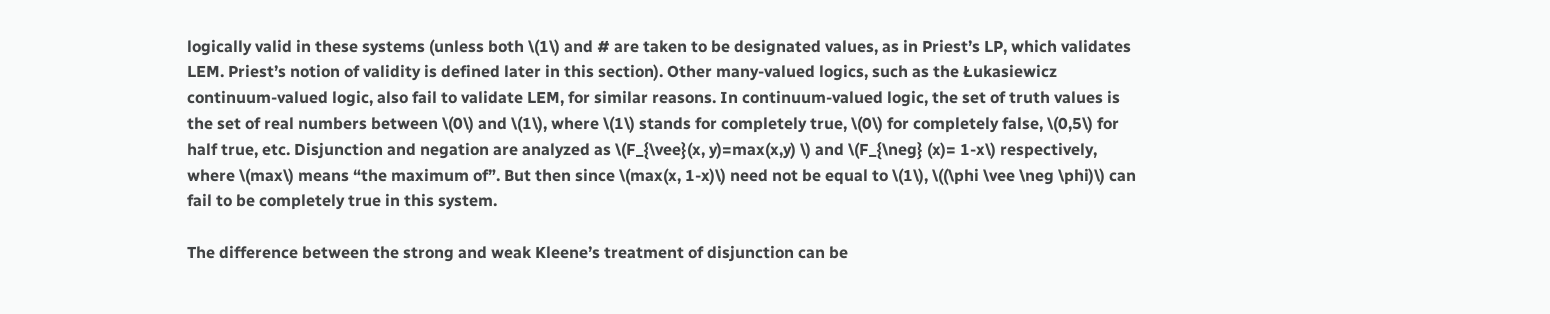logically valid in these systems (unless both \(1\) and # are taken to be designated values, as in Priest’s LP, which validates LEM. Priest’s notion of validity is defined later in this section). Other many-valued logics, such as the Łukasiewicz continuum-valued logic, also fail to validate LEM, for similar reasons. In continuum-valued logic, the set of truth values is the set of real numbers between \(0\) and \(1\), where \(1\) stands for completely true, \(0\) for completely false, \(0,5\) for half true, etc. Disjunction and negation are analyzed as \(F_{\vee}(x, y)=max(x,y) \) and \(F_{\neg} (x)= 1-x\) respectively, where \(max\) means “the maximum of”. But then since \(max(x, 1-x)\) need not be equal to \(1\), \((\phi \vee \neg \phi)\) can fail to be completely true in this system.

The difference between the strong and weak Kleene’s treatment of disjunction can be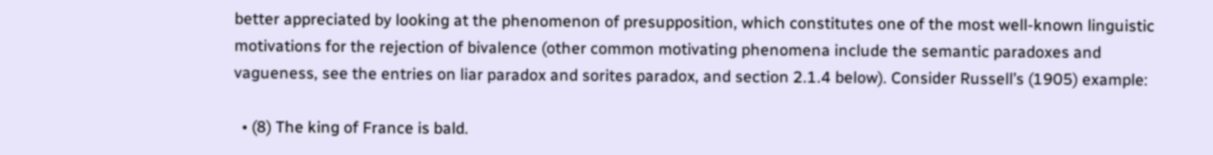better appreciated by looking at the phenomenon of presupposition, which constitutes one of the most well-known linguistic motivations for the rejection of bivalence (other common motivating phenomena include the semantic paradoxes and vagueness, see the entries on liar paradox and sorites paradox, and section 2.1.4 below). Consider Russell’s (1905) example:

  • (8) The king of France is bald.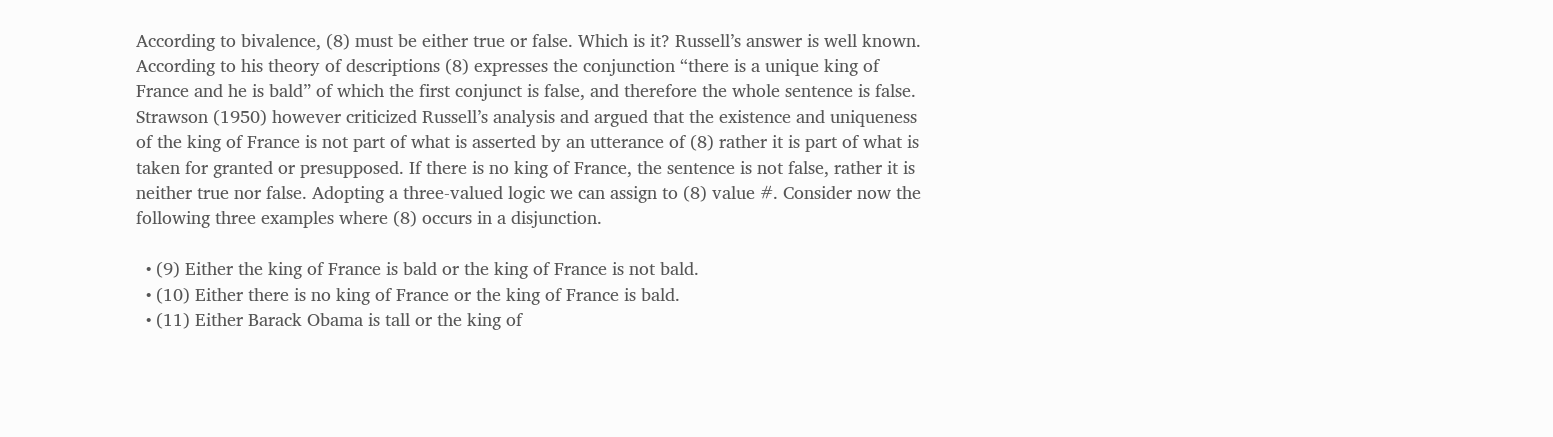According to bivalence, (8) must be either true or false. Which is it? Russell’s answer is well known. According to his theory of descriptions (8) expresses the conjunction “there is a unique king of France and he is bald” of which the first conjunct is false, and therefore the whole sentence is false. Strawson (1950) however criticized Russell’s analysis and argued that the existence and uniqueness of the king of France is not part of what is asserted by an utterance of (8) rather it is part of what is taken for granted or presupposed. If there is no king of France, the sentence is not false, rather it is neither true nor false. Adopting a three-valued logic we can assign to (8) value #. Consider now the following three examples where (8) occurs in a disjunction.

  • (9) Either the king of France is bald or the king of France is not bald.
  • (10) Either there is no king of France or the king of France is bald.
  • (11) Either Barack Obama is tall or the king of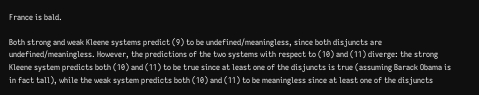France is bald.

Both strong and weak Kleene systems predict (9) to be undefined/meaningless, since both disjuncts are undefined/meaningless. However, the predictions of the two systems with respect to (10) and (11) diverge: the strong Kleene system predicts both (10) and (11) to be true since at least one of the disjuncts is true (assuming Barack Obama is in fact tall), while the weak system predicts both (10) and (11) to be meaningless since at least one of the disjuncts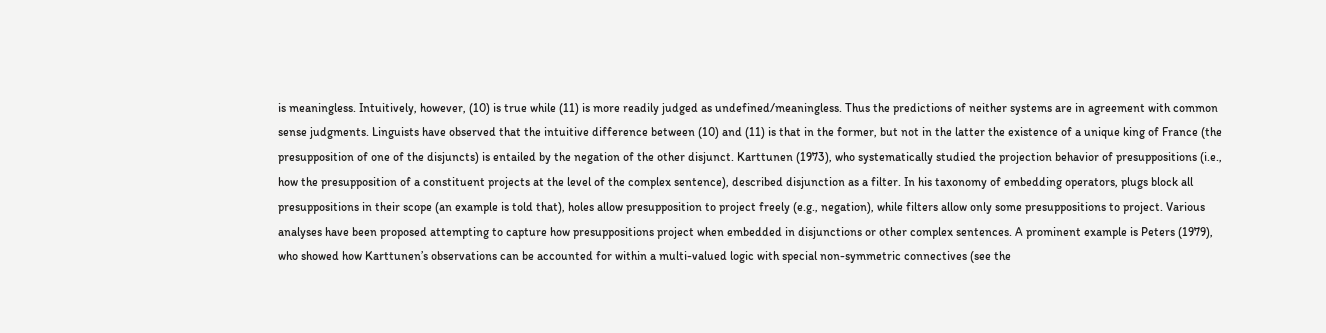is meaningless. Intuitively, however, (10) is true while (11) is more readily judged as undefined/meaningless. Thus the predictions of neither systems are in agreement with common sense judgments. Linguists have observed that the intuitive difference between (10) and (11) is that in the former, but not in the latter the existence of a unique king of France (the presupposition of one of the disjuncts) is entailed by the negation of the other disjunct. Karttunen (1973), who systematically studied the projection behavior of presuppositions (i.e., how the presupposition of a constituent projects at the level of the complex sentence), described disjunction as a filter. In his taxonomy of embedding operators, plugs block all presuppositions in their scope (an example is told that), holes allow presupposition to project freely (e.g., negation), while filters allow only some presuppositions to project. Various analyses have been proposed attempting to capture how presuppositions project when embedded in disjunctions or other complex sentences. A prominent example is Peters (1979), who showed how Karttunen’s observations can be accounted for within a multi-valued logic with special non-symmetric connectives (see the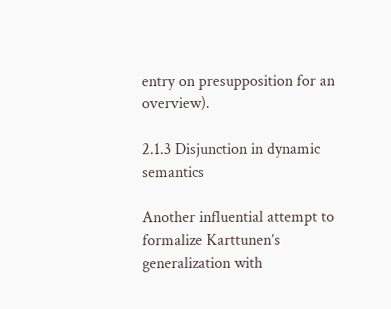entry on presupposition for an overview).

2.1.3 Disjunction in dynamic semantics

Another influential attempt to formalize Karttunen’s generalization with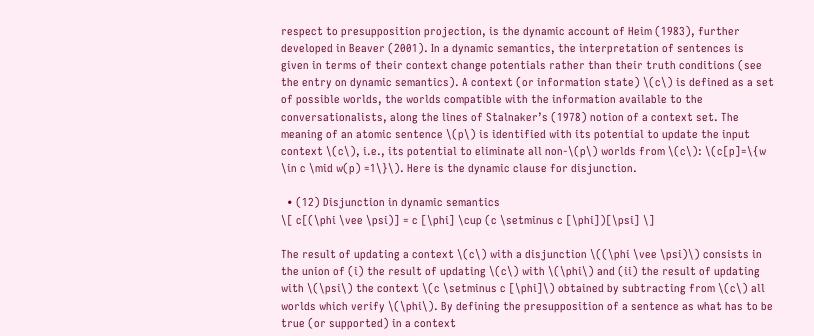respect to presupposition projection, is the dynamic account of Heim (1983), further developed in Beaver (2001). In a dynamic semantics, the interpretation of sentences is given in terms of their context change potentials rather than their truth conditions (see the entry on dynamic semantics). A context (or information state) \(c\) is defined as a set of possible worlds, the worlds compatible with the information available to the conversationalists, along the lines of Stalnaker’s (1978) notion of a context set. The meaning of an atomic sentence \(p\) is identified with its potential to update the input context \(c\), i.e., its potential to eliminate all non-\(p\) worlds from \(c\): \(c[p]=\{w \in c \mid w(p) =1\}\). Here is the dynamic clause for disjunction.

  • (12) Disjunction in dynamic semantics
\[ c[(\phi \vee \psi)] = c [\phi] \cup (c \setminus c [\phi])[\psi] \]

The result of updating a context \(c\) with a disjunction \((\phi \vee \psi)\) consists in the union of (i) the result of updating \(c\) with \(\phi\) and (ii) the result of updating with \(\psi\) the context \(c \setminus c [\phi]\) obtained by subtracting from \(c\) all worlds which verify \(\phi\). By defining the presupposition of a sentence as what has to be true (or supported) in a context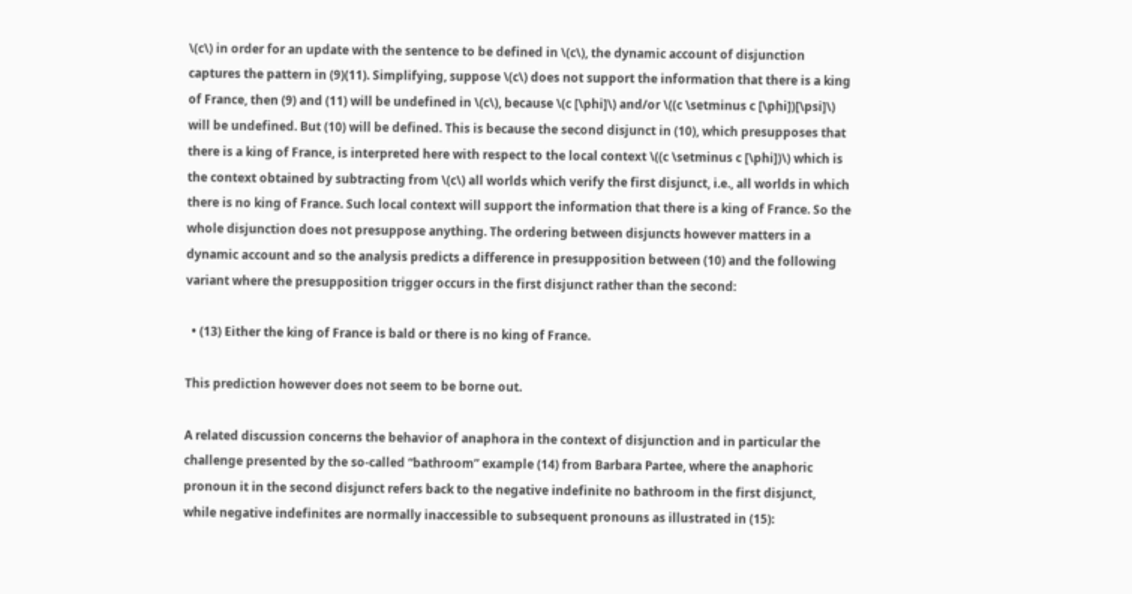\(c\) in order for an update with the sentence to be defined in \(c\), the dynamic account of disjunction captures the pattern in (9)(11). Simplifying, suppose \(c\) does not support the information that there is a king of France, then (9) and (11) will be undefined in \(c\), because \(c [\phi]\) and/or \((c \setminus c [\phi])[\psi]\) will be undefined. But (10) will be defined. This is because the second disjunct in (10), which presupposes that there is a king of France, is interpreted here with respect to the local context \((c \setminus c [\phi])\) which is the context obtained by subtracting from \(c\) all worlds which verify the first disjunct, i.e., all worlds in which there is no king of France. Such local context will support the information that there is a king of France. So the whole disjunction does not presuppose anything. The ordering between disjuncts however matters in a dynamic account and so the analysis predicts a difference in presupposition between (10) and the following variant where the presupposition trigger occurs in the first disjunct rather than the second:

  • (13) Either the king of France is bald or there is no king of France.

This prediction however does not seem to be borne out.

A related discussion concerns the behavior of anaphora in the context of disjunction and in particular the challenge presented by the so-called “bathroom” example (14) from Barbara Partee, where the anaphoric pronoun it in the second disjunct refers back to the negative indefinite no bathroom in the first disjunct, while negative indefinites are normally inaccessible to subsequent pronouns as illustrated in (15):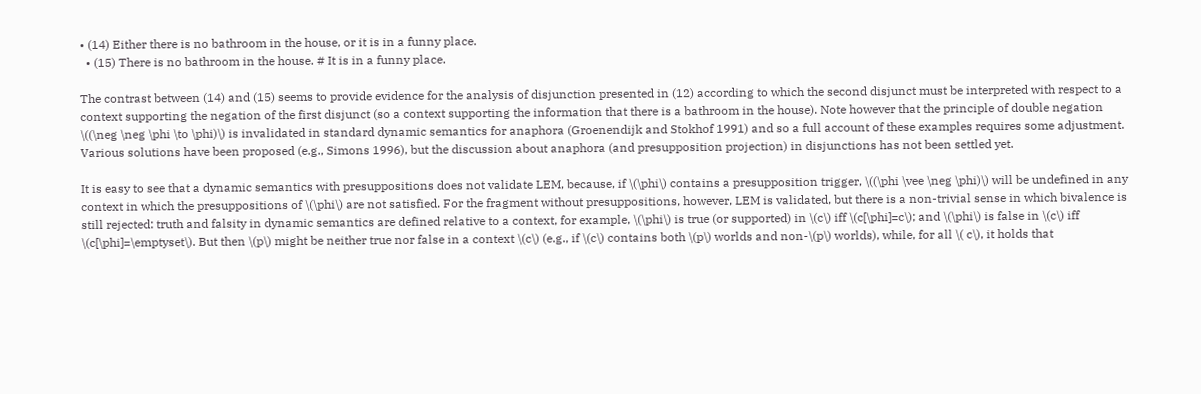• (14) Either there is no bathroom in the house, or it is in a funny place.
  • (15) There is no bathroom in the house. # It is in a funny place.

The contrast between (14) and (15) seems to provide evidence for the analysis of disjunction presented in (12) according to which the second disjunct must be interpreted with respect to a context supporting the negation of the first disjunct (so a context supporting the information that there is a bathroom in the house). Note however that the principle of double negation \((\neg \neg \phi \to \phi)\) is invalidated in standard dynamic semantics for anaphora (Groenendijk and Stokhof 1991) and so a full account of these examples requires some adjustment. Various solutions have been proposed (e.g., Simons 1996), but the discussion about anaphora (and presupposition projection) in disjunctions has not been settled yet.

It is easy to see that a dynamic semantics with presuppositions does not validate LEM, because, if \(\phi\) contains a presupposition trigger, \((\phi \vee \neg \phi)\) will be undefined in any context in which the presuppositions of \(\phi\) are not satisfied. For the fragment without presuppositions, however, LEM is validated, but there is a non-trivial sense in which bivalence is still rejected: truth and falsity in dynamic semantics are defined relative to a context, for example, \(\phi\) is true (or supported) in \(c\) iff \(c[\phi]=c\); and \(\phi\) is false in \(c\) iff \(c[\phi]=\emptyset\). But then \(p\) might be neither true nor false in a context \(c\) (e.g., if \(c\) contains both \(p\) worlds and non-\(p\) worlds), while, for all \( c\), it holds that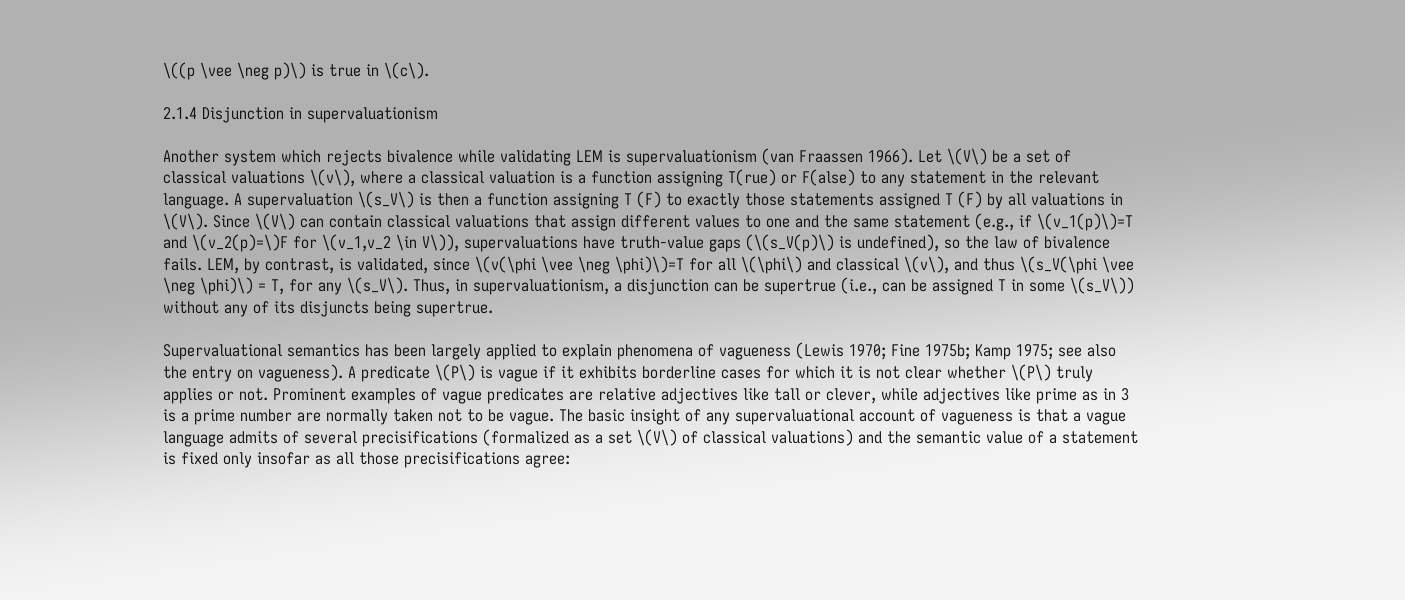\((p \vee \neg p)\) is true in \(c\).

2.1.4 Disjunction in supervaluationism

Another system which rejects bivalence while validating LEM is supervaluationism (van Fraassen 1966). Let \(V\) be a set of classical valuations \(v\), where a classical valuation is a function assigning T(rue) or F(alse) to any statement in the relevant language. A supervaluation \(s_V\) is then a function assigning T (F) to exactly those statements assigned T (F) by all valuations in \(V\). Since \(V\) can contain classical valuations that assign different values to one and the same statement (e.g., if \(v_1(p)\)=T and \(v_2(p)=\)F for \(v_1,v_2 \in V\)), supervaluations have truth-value gaps (\(s_V(p)\) is undefined), so the law of bivalence fails. LEM, by contrast, is validated, since \(v(\phi \vee \neg \phi)\)=T for all \(\phi\) and classical \(v\), and thus \(s_V(\phi \vee \neg \phi)\) = T, for any \(s_V\). Thus, in supervaluationism, a disjunction can be supertrue (i.e., can be assigned T in some \(s_V\)) without any of its disjuncts being supertrue.

Supervaluational semantics has been largely applied to explain phenomena of vagueness (Lewis 1970; Fine 1975b; Kamp 1975; see also the entry on vagueness). A predicate \(P\) is vague if it exhibits borderline cases for which it is not clear whether \(P\) truly applies or not. Prominent examples of vague predicates are relative adjectives like tall or clever, while adjectives like prime as in 3 is a prime number are normally taken not to be vague. The basic insight of any supervaluational account of vagueness is that a vague language admits of several precisifications (formalized as a set \(V\) of classical valuations) and the semantic value of a statement is fixed only insofar as all those precisifications agree: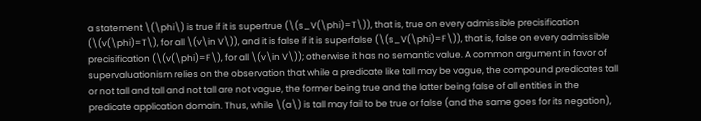a statement \(\phi\) is true if it is supertrue (\(s_V(\phi)=T\)), that is, true on every admissible precisification (\(v(\phi)=T\), for all \(v\in V\)), and it is false if it is superfalse (\(s_V(\phi)=F\)), that is, false on every admissible precisification (\(v(\phi)=F\), for all \(v\in V\)); otherwise it has no semantic value. A common argument in favor of supervaluationism relies on the observation that while a predicate like tall may be vague, the compound predicates tall or not tall and tall and not tall are not vague, the former being true and the latter being false of all entities in the predicate application domain. Thus, while \(a\) is tall may fail to be true or false (and the same goes for its negation),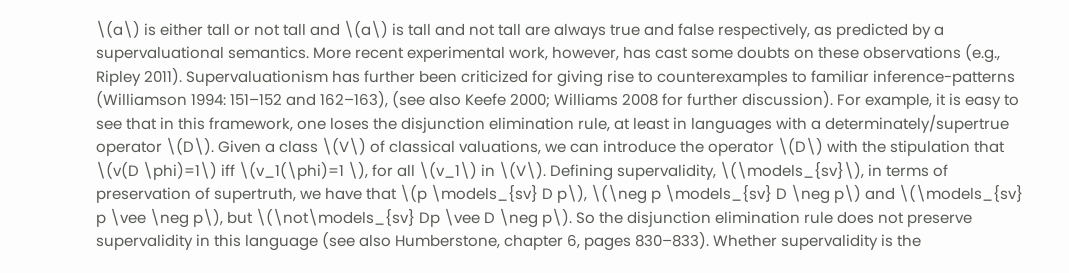\(a\) is either tall or not tall and \(a\) is tall and not tall are always true and false respectively, as predicted by a supervaluational semantics. More recent experimental work, however, has cast some doubts on these observations (e.g., Ripley 2011). Supervaluationism has further been criticized for giving rise to counterexamples to familiar inference-patterns (Williamson 1994: 151–152 and 162–163), (see also Keefe 2000; Williams 2008 for further discussion). For example, it is easy to see that in this framework, one loses the disjunction elimination rule, at least in languages with a determinately/supertrue operator \(D\). Given a class \(V\) of classical valuations, we can introduce the operator \(D\) with the stipulation that \(v(D \phi)=1\) iff \(v_1(\phi)=1 \), for all \(v_1\) in \(V\). Defining supervalidity, \(\models_{sv}\), in terms of preservation of supertruth, we have that \(p \models_{sv} D p\), \(\neg p \models_{sv} D \neg p\) and \(\models_{sv} p \vee \neg p\), but \(\not\models_{sv} Dp \vee D \neg p\). So the disjunction elimination rule does not preserve supervalidity in this language (see also Humberstone, chapter 6, pages 830–833). Whether supervalidity is the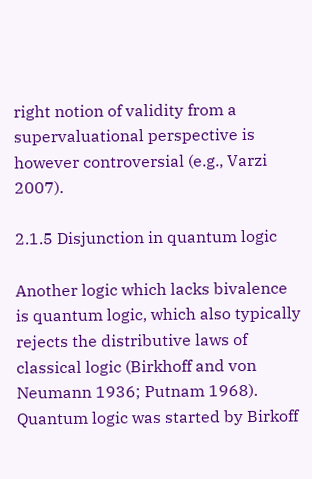right notion of validity from a supervaluational perspective is however controversial (e.g., Varzi 2007).

2.1.5 Disjunction in quantum logic

Another logic which lacks bivalence is quantum logic, which also typically rejects the distributive laws of classical logic (Birkhoff and von Neumann 1936; Putnam 1968). Quantum logic was started by Birkoff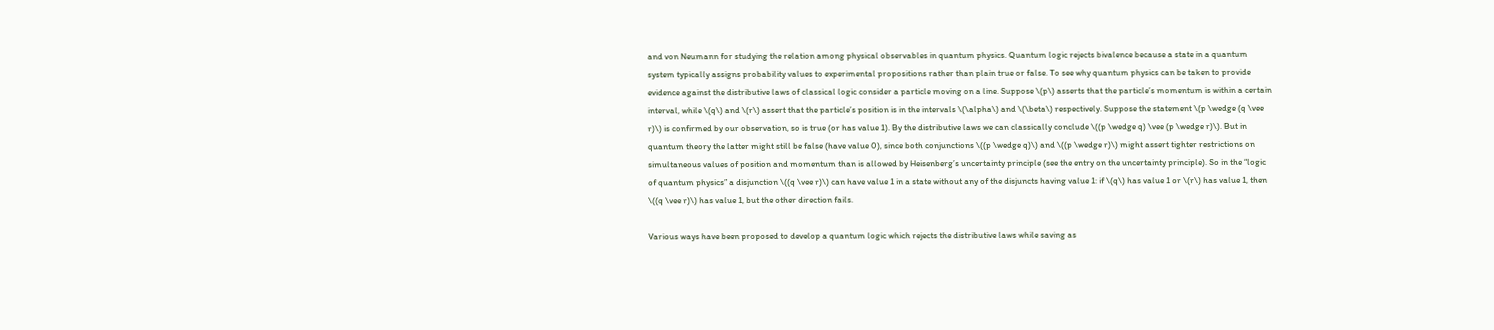and von Neumann for studying the relation among physical observables in quantum physics. Quantum logic rejects bivalence because a state in a quantum system typically assigns probability values to experimental propositions rather than plain true or false. To see why quantum physics can be taken to provide evidence against the distributive laws of classical logic consider a particle moving on a line. Suppose \(p\) asserts that the particle’s momentum is within a certain interval, while \(q\) and \(r\) assert that the particle’s position is in the intervals \(\alpha\) and \(\beta\) respectively. Suppose the statement \(p \wedge (q \vee r)\) is confirmed by our observation, so is true (or has value 1). By the distributive laws we can classically conclude \((p \wedge q) \vee (p \wedge r)\). But in quantum theory the latter might still be false (have value 0), since both conjunctions \((p \wedge q)\) and \((p \wedge r)\) might assert tighter restrictions on simultaneous values of position and momentum than is allowed by Heisenberg’s uncertainty principle (see the entry on the uncertainty principle). So in the “logic of quantum physics” a disjunction \((q \vee r)\) can have value 1 in a state without any of the disjuncts having value 1: if \(q\) has value 1 or \(r\) has value 1, then \((q \vee r)\) has value 1, but the other direction fails.

Various ways have been proposed to develop a quantum logic which rejects the distributive laws while saving as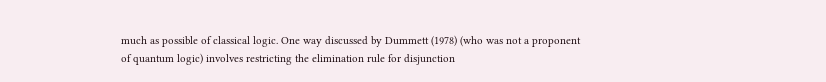much as possible of classical logic. One way discussed by Dummett (1978) (who was not a proponent of quantum logic) involves restricting the elimination rule for disjunction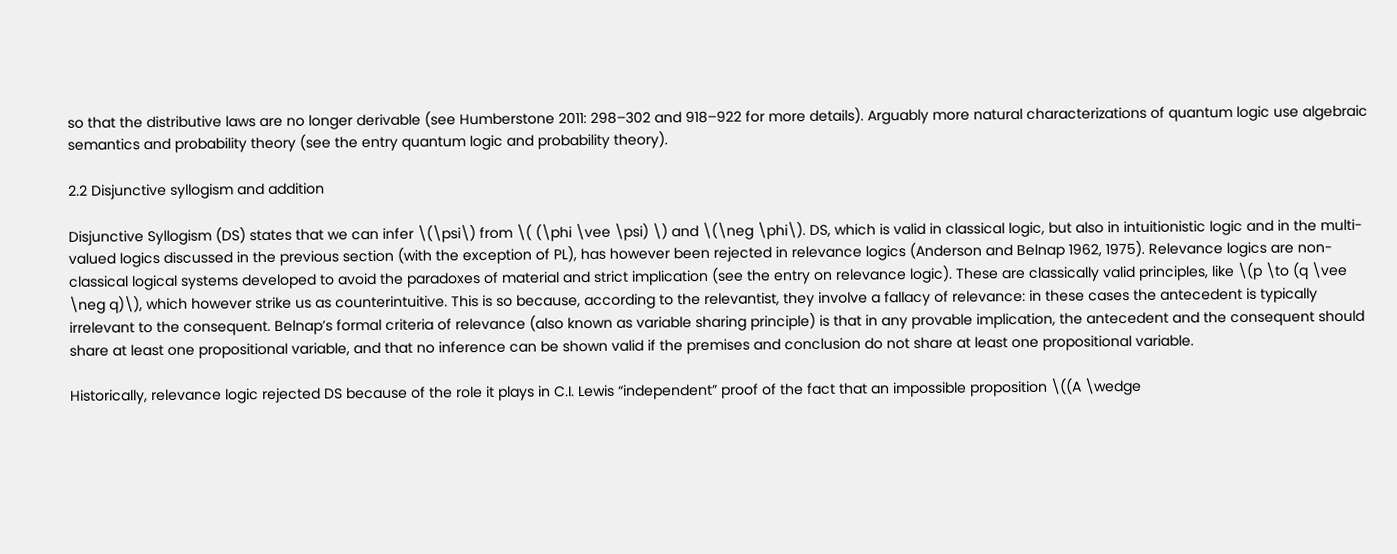so that the distributive laws are no longer derivable (see Humberstone 2011: 298–302 and 918–922 for more details). Arguably more natural characterizations of quantum logic use algebraic semantics and probability theory (see the entry quantum logic and probability theory).

2.2 Disjunctive syllogism and addition

Disjunctive Syllogism (DS) states that we can infer \(\psi\) from \( (\phi \vee \psi) \) and \(\neg \phi\). DS, which is valid in classical logic, but also in intuitionistic logic and in the multi-valued logics discussed in the previous section (with the exception of PL), has however been rejected in relevance logics (Anderson and Belnap 1962, 1975). Relevance logics are non-classical logical systems developed to avoid the paradoxes of material and strict implication (see the entry on relevance logic). These are classically valid principles, like \(p \to (q \vee \neg q)\), which however strike us as counterintuitive. This is so because, according to the relevantist, they involve a fallacy of relevance: in these cases the antecedent is typically irrelevant to the consequent. Belnap’s formal criteria of relevance (also known as variable sharing principle) is that in any provable implication, the antecedent and the consequent should share at least one propositional variable, and that no inference can be shown valid if the premises and conclusion do not share at least one propositional variable.

Historically, relevance logic rejected DS because of the role it plays in C.I. Lewis “independent” proof of the fact that an impossible proposition \((A \wedge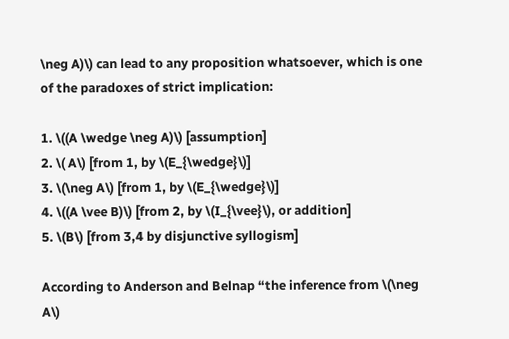\neg A)\) can lead to any proposition whatsoever, which is one of the paradoxes of strict implication:

1. \((A \wedge \neg A)\) [assumption]
2. \( A\) [from 1, by \(E_{\wedge}\)]
3. \(\neg A\) [from 1, by \(E_{\wedge}\)]
4. \((A \vee B)\) [from 2, by \(I_{\vee}\), or addition]
5. \(B\) [from 3,4 by disjunctive syllogism]

According to Anderson and Belnap “the inference from \(\neg A\)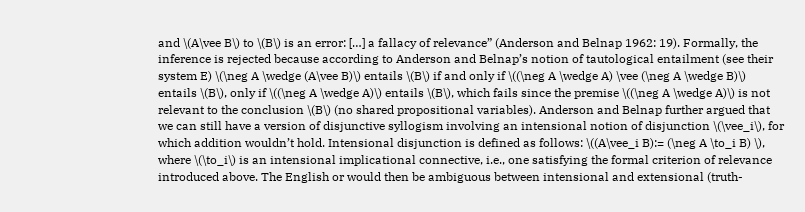and \(A\vee B\) to \(B\) is an error: […] a fallacy of relevance” (Anderson and Belnap 1962: 19). Formally, the inference is rejected because according to Anderson and Belnap’s notion of tautological entailment (see their system E) \(\neg A \wedge (A\vee B)\) entails \(B\) if and only if \((\neg A \wedge A) \vee (\neg A \wedge B)\) entails \(B\), only if \((\neg A \wedge A)\) entails \(B\), which fails since the premise \((\neg A \wedge A)\) is not relevant to the conclusion \(B\) (no shared propositional variables). Anderson and Belnap further argued that we can still have a version of disjunctive syllogism involving an intensional notion of disjunction \(\vee_i\), for which addition wouldn’t hold. Intensional disjunction is defined as follows: \((A\vee_i B):= (\neg A \to_i B) \), where \(\to_i\) is an intensional implicational connective, i.e., one satisfying the formal criterion of relevance introduced above. The English or would then be ambiguous between intensional and extensional (truth-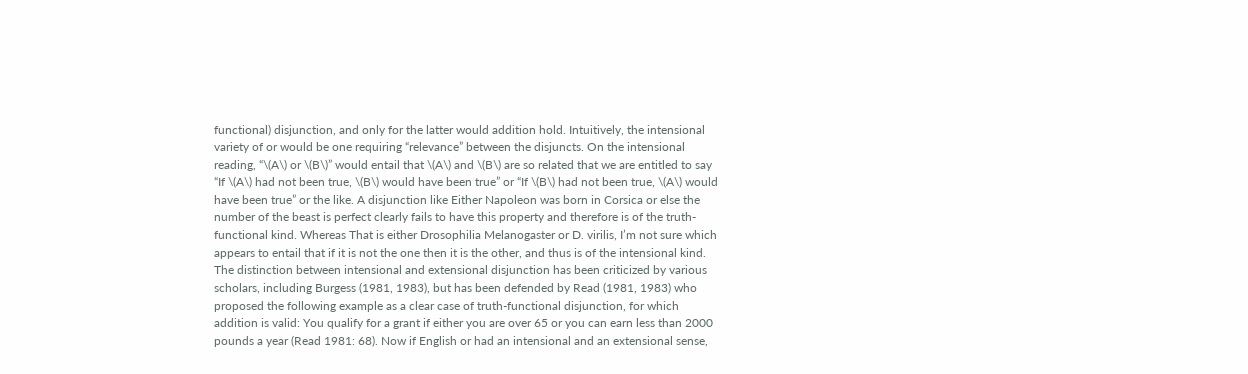functional) disjunction, and only for the latter would addition hold. Intuitively, the intensional variety of or would be one requiring “relevance” between the disjuncts. On the intensional reading, “\(A\) or \(B\)” would entail that \(A\) and \(B\) are so related that we are entitled to say “If \(A\) had not been true, \(B\) would have been true” or “If \(B\) had not been true, \(A\) would have been true” or the like. A disjunction like Either Napoleon was born in Corsica or else the number of the beast is perfect clearly fails to have this property and therefore is of the truth-functional kind. Whereas That is either Drosophilia Melanogaster or D. virilis, I’m not sure which appears to entail that if it is not the one then it is the other, and thus is of the intensional kind. The distinction between intensional and extensional disjunction has been criticized by various scholars, including Burgess (1981, 1983), but has been defended by Read (1981, 1983) who proposed the following example as a clear case of truth-functional disjunction, for which addition is valid: You qualify for a grant if either you are over 65 or you can earn less than 2000 pounds a year (Read 1981: 68). Now if English or had an intensional and an extensional sense,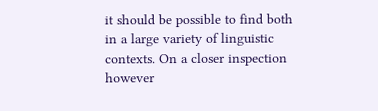it should be possible to find both in a large variety of linguistic contexts. On a closer inspection however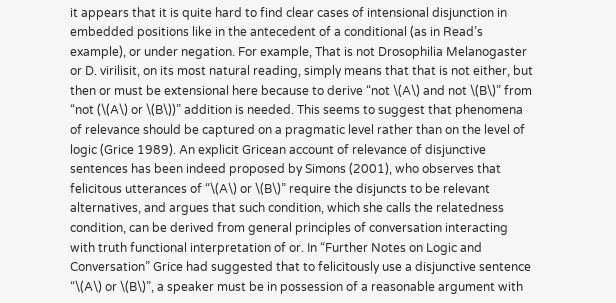it appears that it is quite hard to find clear cases of intensional disjunction in embedded positions like in the antecedent of a conditional (as in Read’s example), or under negation. For example, That is not Drosophilia Melanogaster or D. virilisit, on its most natural reading, simply means that that is not either, but then or must be extensional here because to derive “not \(A\) and not \(B\)” from “not (\(A\) or \(B\))” addition is needed. This seems to suggest that phenomena of relevance should be captured on a pragmatic level rather than on the level of logic (Grice 1989). An explicit Gricean account of relevance of disjunctive sentences has been indeed proposed by Simons (2001), who observes that felicitous utterances of “\(A\) or \(B\)” require the disjuncts to be relevant alternatives, and argues that such condition, which she calls the relatedness condition, can be derived from general principles of conversation interacting with truth functional interpretation of or. In “Further Notes on Logic and Conversation” Grice had suggested that to felicitously use a disjunctive sentence “\(A\) or \(B\)”, a speaker must be in possession of a reasonable argument with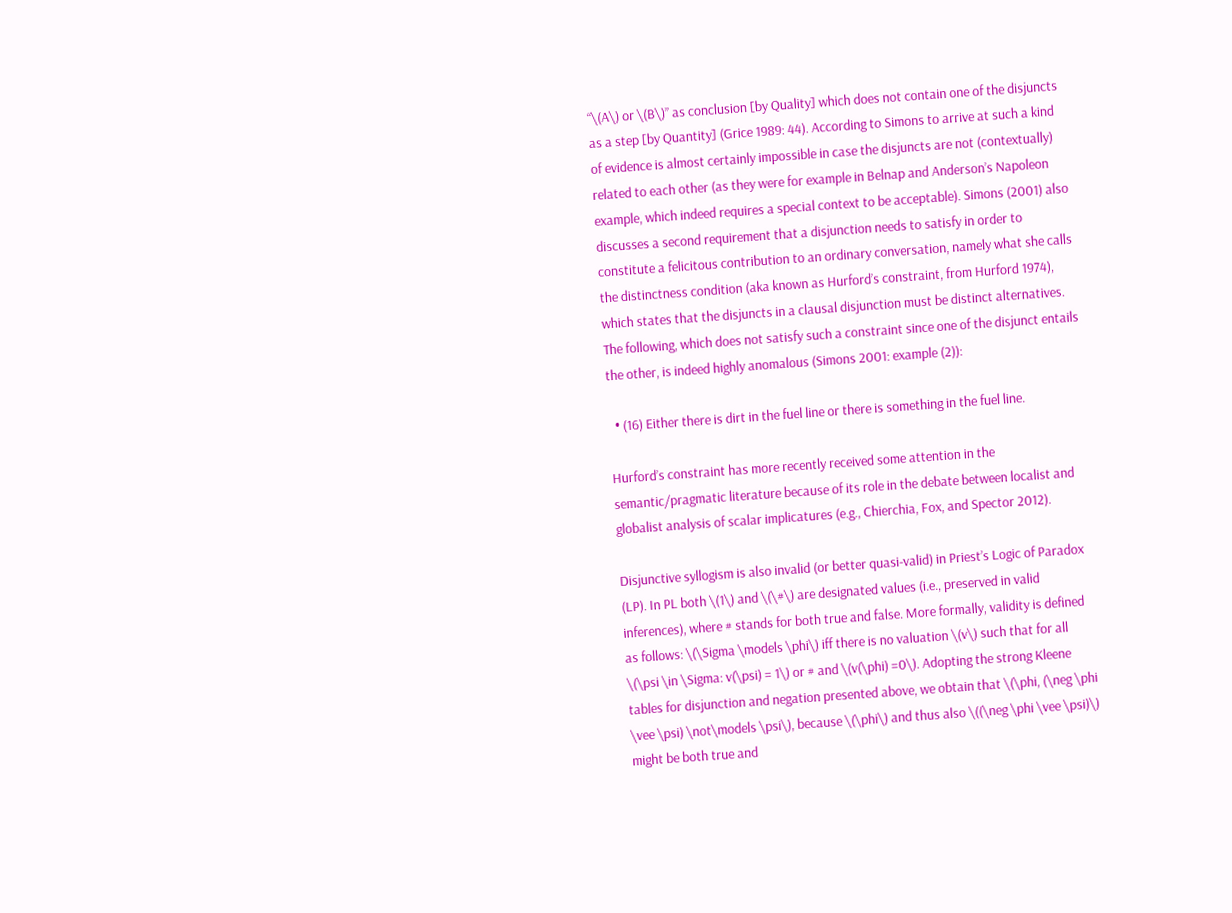“\(A\) or \(B\)” as conclusion [by Quality] which does not contain one of the disjuncts as a step [by Quantity] (Grice 1989: 44). According to Simons to arrive at such a kind of evidence is almost certainly impossible in case the disjuncts are not (contextually) related to each other (as they were for example in Belnap and Anderson’s Napoleon example, which indeed requires a special context to be acceptable). Simons (2001) also discusses a second requirement that a disjunction needs to satisfy in order to constitute a felicitous contribution to an ordinary conversation, namely what she calls the distinctness condition (aka known as Hurford’s constraint, from Hurford 1974), which states that the disjuncts in a clausal disjunction must be distinct alternatives. The following, which does not satisfy such a constraint since one of the disjunct entails the other, is indeed highly anomalous (Simons 2001: example (2)):

  • (16) Either there is dirt in the fuel line or there is something in the fuel line.

Hurford’s constraint has more recently received some attention in the semantic/pragmatic literature because of its role in the debate between localist and globalist analysis of scalar implicatures (e.g., Chierchia, Fox, and Spector 2012).

Disjunctive syllogism is also invalid (or better quasi-valid) in Priest’s Logic of Paradox (LP). In PL both \(1\) and \(\#\) are designated values (i.e., preserved in valid inferences), where # stands for both true and false. More formally, validity is defined as follows: \(\Sigma \models \phi\) iff there is no valuation \(v\) such that for all \(\psi \in \Sigma: v(\psi) = 1\) or # and \(v(\phi) =0\). Adopting the strong Kleene tables for disjunction and negation presented above, we obtain that \(\phi, (\neg \phi \vee \psi) \not\models \psi\), because \(\phi\) and thus also \((\neg \phi \vee \psi)\) might be both true and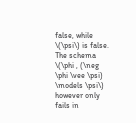false, while \(\psi\) is false. The schema \(\phi , (\neg \phi \vee \psi) \models \psi\) however only fails in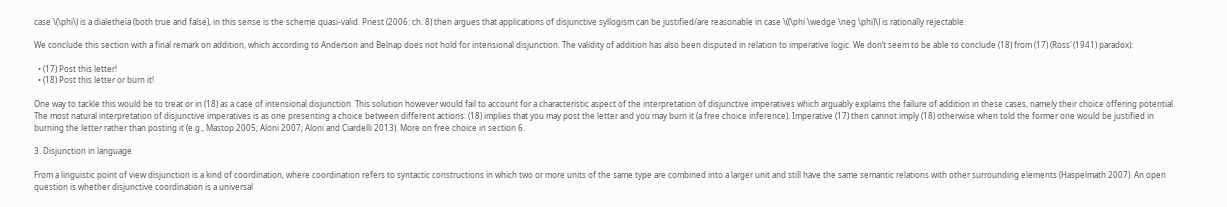case \(\phi\) is a dialetheia (both true and false), in this sense is the scheme quasi-valid. Priest (2006: ch. 8) then argues that applications of disjunctive syllogism can be justified/are reasonable in case \((\phi \wedge \neg \phi)\) is rationally rejectable.

We conclude this section with a final remark on addition, which according to Anderson and Belnap does not hold for intensional disjunction. The validity of addition has also been disputed in relation to imperative logic. We don’t seem to be able to conclude (18) from (17) (Ross’ (1941) paradox):

  • (17) Post this letter!
  • (18) Post this letter or burn it!

One way to tackle this would be to treat or in (18) as a case of intensional disjunction. This solution however would fail to account for a characteristic aspect of the interpretation of disjunctive imperatives which arguably explains the failure of addition in these cases, namely their choice offering potential. The most natural interpretation of disjunctive imperatives is as one presenting a choice between different actions: (18) implies that you may post the letter and you may burn it (a free choice inference). Imperative (17) then cannot imply (18) otherwise when told the former one would be justified in burning the letter rather than posting it (e.g., Mastop 2005; Aloni 2007; Aloni and Ciardelli 2013). More on free choice in section 6.

3. Disjunction in language

From a linguistic point of view disjunction is a kind of coordination, where coordination refers to syntactic constructions in which two or more units of the same type are combined into a larger unit and still have the same semantic relations with other surrounding elements (Haspelmath 2007). An open question is whether disjunctive coordination is a universal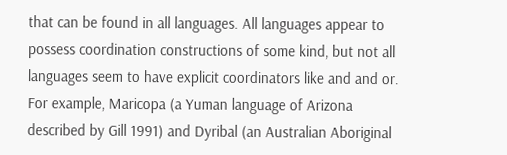that can be found in all languages. All languages appear to possess coordination constructions of some kind, but not all languages seem to have explicit coordinators like and and or. For example, Maricopa (a Yuman language of Arizona described by Gill 1991) and Dyribal (an Australian Aboriginal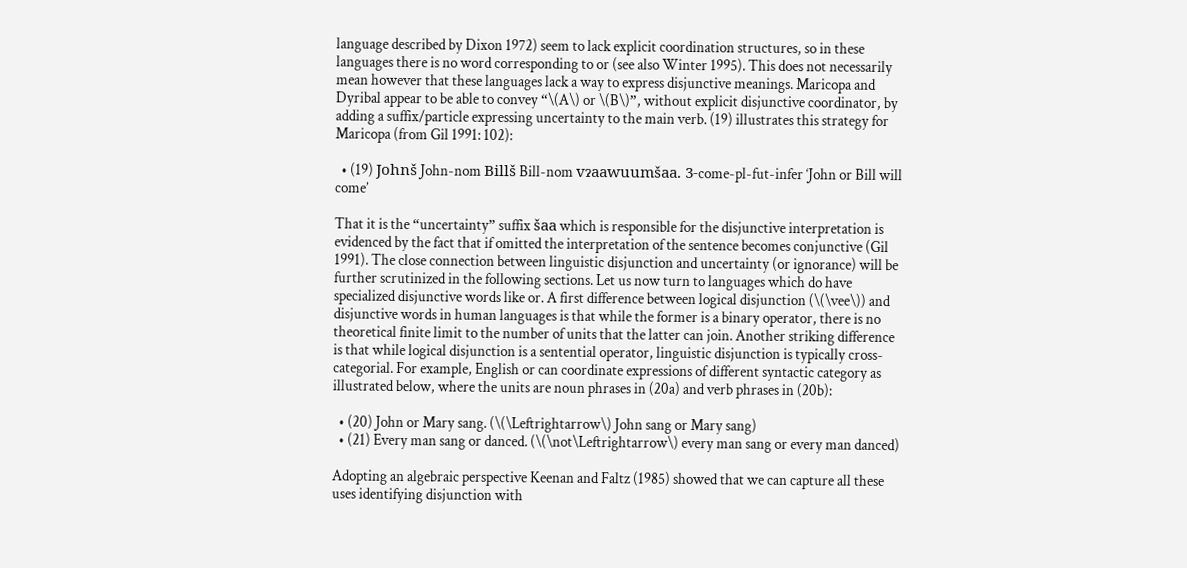language described by Dixon 1972) seem to lack explicit coordination structures, so in these languages there is no word corresponding to or (see also Winter 1995). This does not necessarily mean however that these languages lack a way to express disjunctive meanings. Maricopa and Dyribal appear to be able to convey “\(A\) or \(B\)”, without explicit disjunctive coordinator, by adding a suffix/particle expressing uncertainty to the main verb. (19) illustrates this strategy for Maricopa (from Gil 1991: 102):

  • (19) Johnš John-nom Billš Bill-nom vɂaawuumšaa. 3-come-pl-fut-infer ‘John or Bill will come’

That it is the “uncertainty” suffix šaa which is responsible for the disjunctive interpretation is evidenced by the fact that if omitted the interpretation of the sentence becomes conjunctive (Gil 1991). The close connection between linguistic disjunction and uncertainty (or ignorance) will be further scrutinized in the following sections. Let us now turn to languages which do have specialized disjunctive words like or. A first difference between logical disjunction (\(\vee\)) and disjunctive words in human languages is that while the former is a binary operator, there is no theoretical finite limit to the number of units that the latter can join. Another striking difference is that while logical disjunction is a sentential operator, linguistic disjunction is typically cross-categorial. For example, English or can coordinate expressions of different syntactic category as illustrated below, where the units are noun phrases in (20a) and verb phrases in (20b):

  • (20) John or Mary sang. (\(\Leftrightarrow\) John sang or Mary sang)
  • (21) Every man sang or danced. (\(\not\Leftrightarrow\) every man sang or every man danced)

Adopting an algebraic perspective Keenan and Faltz (1985) showed that we can capture all these uses identifying disjunction with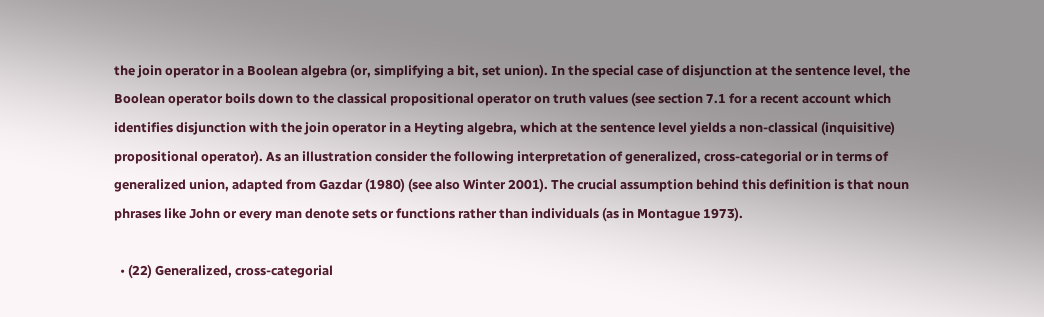the join operator in a Boolean algebra (or, simplifying a bit, set union). In the special case of disjunction at the sentence level, the Boolean operator boils down to the classical propositional operator on truth values (see section 7.1 for a recent account which identifies disjunction with the join operator in a Heyting algebra, which at the sentence level yields a non-classical (inquisitive) propositional operator). As an illustration consider the following interpretation of generalized, cross-categorial or in terms of generalized union, adapted from Gazdar (1980) (see also Winter 2001). The crucial assumption behind this definition is that noun phrases like John or every man denote sets or functions rather than individuals (as in Montague 1973).

  • (22) Generalized, cross-categorial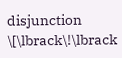disjunction
\[\lbrack\!\lbrack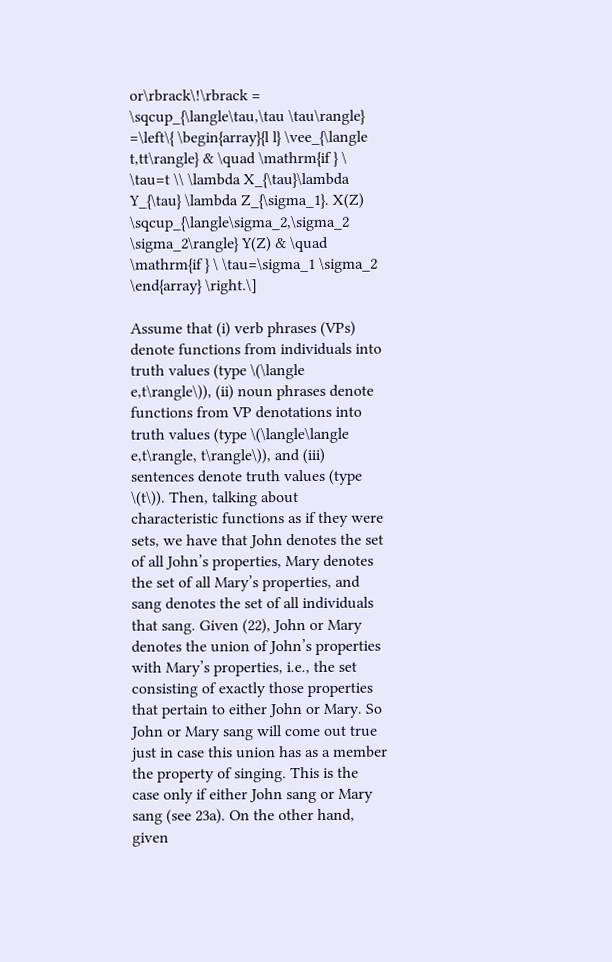or\rbrack\!\rbrack = \sqcup_{\langle\tau,\tau \tau\rangle} =\left\{ \begin{array}{l l} \vee_{\langle t,tt\rangle} & \quad \mathrm{if } \ \tau=t \\ \lambda X_{\tau}\lambda Y_{\tau} \lambda Z_{\sigma_1}. X(Z) \sqcup_{\langle\sigma_2,\sigma_2 \sigma_2\rangle} Y(Z) & \quad \mathrm{if } \ \tau=\sigma_1 \sigma_2 \end{array} \right.\]

Assume that (i) verb phrases (VPs) denote functions from individuals into truth values (type \(\langle e,t\rangle\)), (ii) noun phrases denote functions from VP denotations into truth values (type \(\langle\langle e,t\rangle, t\rangle\)), and (iii) sentences denote truth values (type \(t\)). Then, talking about characteristic functions as if they were sets, we have that John denotes the set of all John’s properties, Mary denotes the set of all Mary’s properties, and sang denotes the set of all individuals that sang. Given (22), John or Mary denotes the union of John’s properties with Mary’s properties, i.e., the set consisting of exactly those properties that pertain to either John or Mary. So John or Mary sang will come out true just in case this union has as a member the property of singing. This is the case only if either John sang or Mary sang (see 23a). On the other hand, given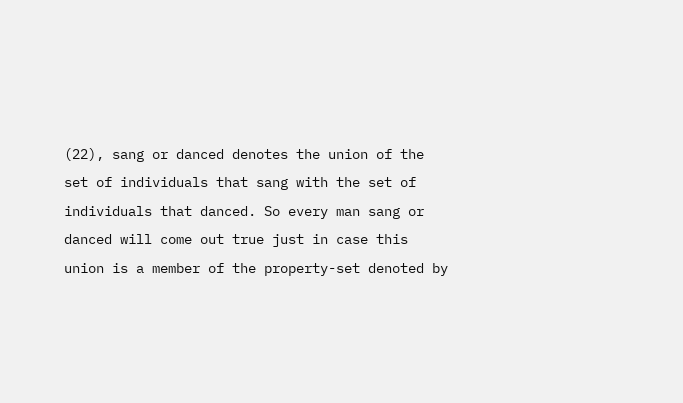(22), sang or danced denotes the union of the set of individuals that sang with the set of individuals that danced. So every man sang or danced will come out true just in case this union is a member of the property-set denoted by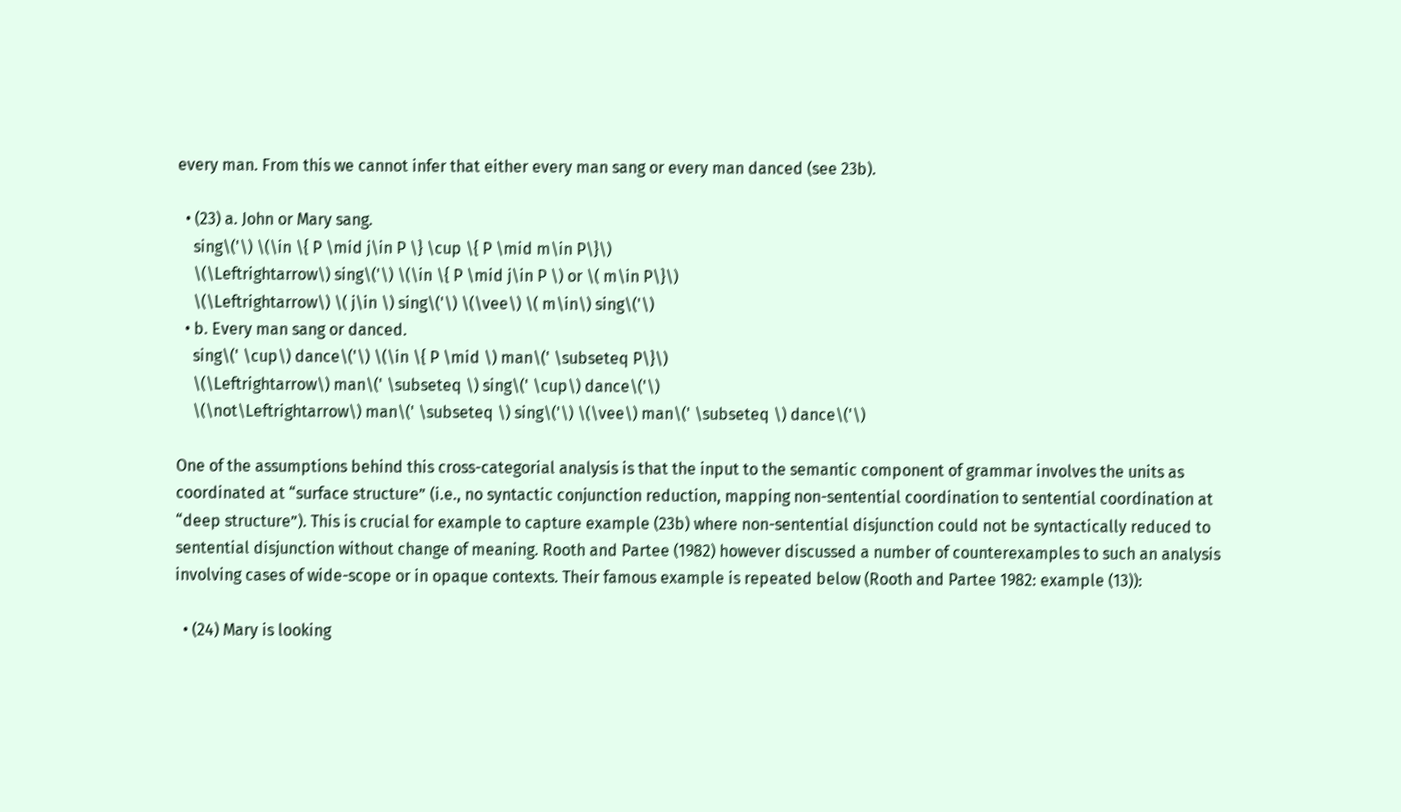every man. From this we cannot infer that either every man sang or every man danced (see 23b).

  • (23) a. John or Mary sang.
    sing\('\) \(\in \{ P \mid j\in P \} \cup \{ P \mid m\in P\}\)
    \(\Leftrightarrow\) sing\('\) \(\in \{ P \mid j\in P \) or \( m\in P\}\)
    \(\Leftrightarrow\) \( j\in \) sing\('\) \(\vee\) \( m\in\) sing\('\)
  • b. Every man sang or danced.
    sing\(' \cup\) dance\('\) \(\in \{ P \mid \) man\(' \subseteq P\}\)
    \(\Leftrightarrow\) man\(' \subseteq \) sing\(' \cup\) dance\('\)
    \(\not\Leftrightarrow\) man\(' \subseteq \) sing\('\) \(\vee\) man\(' \subseteq \) dance\('\)

One of the assumptions behind this cross-categorial analysis is that the input to the semantic component of grammar involves the units as coordinated at “surface structure” (i.e., no syntactic conjunction reduction, mapping non-sentential coordination to sentential coordination at “deep structure”). This is crucial for example to capture example (23b) where non-sentential disjunction could not be syntactically reduced to sentential disjunction without change of meaning. Rooth and Partee (1982) however discussed a number of counterexamples to such an analysis involving cases of wide-scope or in opaque contexts. Their famous example is repeated below (Rooth and Partee 1982: example (13)):

  • (24) Mary is looking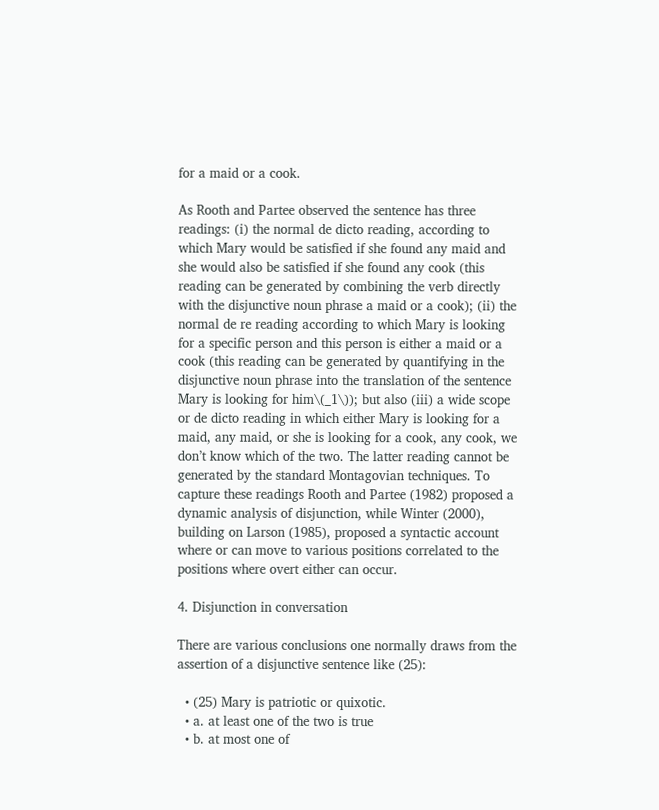for a maid or a cook.

As Rooth and Partee observed the sentence has three readings: (i) the normal de dicto reading, according to which Mary would be satisfied if she found any maid and she would also be satisfied if she found any cook (this reading can be generated by combining the verb directly with the disjunctive noun phrase a maid or a cook); (ii) the normal de re reading according to which Mary is looking for a specific person and this person is either a maid or a cook (this reading can be generated by quantifying in the disjunctive noun phrase into the translation of the sentence Mary is looking for him\(_1\)); but also (iii) a wide scope or de dicto reading in which either Mary is looking for a maid, any maid, or she is looking for a cook, any cook, we don’t know which of the two. The latter reading cannot be generated by the standard Montagovian techniques. To capture these readings Rooth and Partee (1982) proposed a dynamic analysis of disjunction, while Winter (2000), building on Larson (1985), proposed a syntactic account where or can move to various positions correlated to the positions where overt either can occur.

4. Disjunction in conversation

There are various conclusions one normally draws from the assertion of a disjunctive sentence like (25):

  • (25) Mary is patriotic or quixotic.
  • a. at least one of the two is true
  • b. at most one of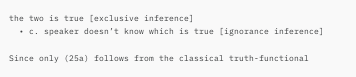the two is true [exclusive inference]
  • c. speaker doesn’t know which is true [ignorance inference]

Since only (25a) follows from the classical truth-functional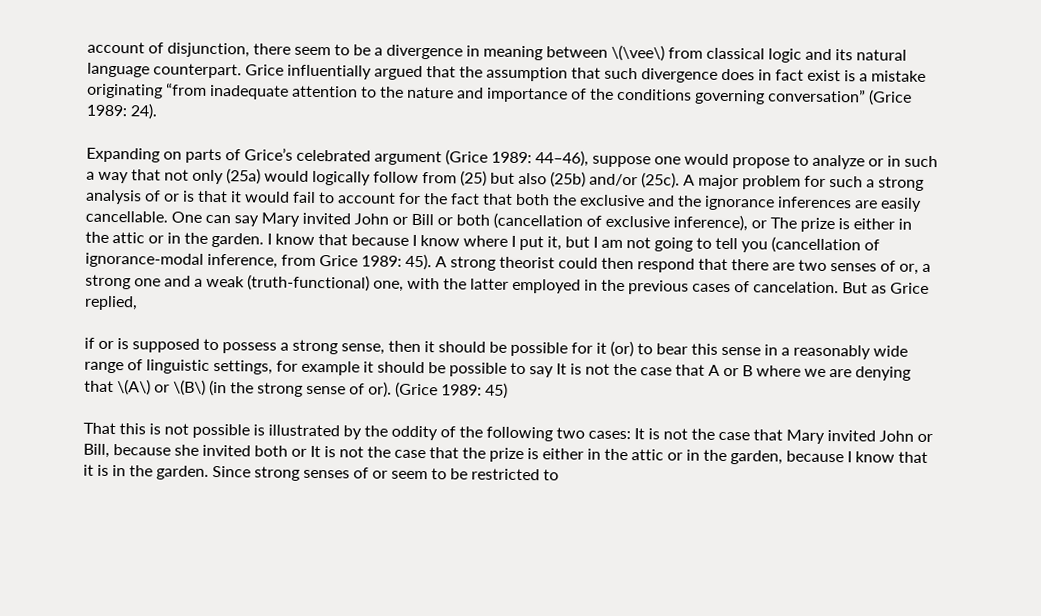account of disjunction, there seem to be a divergence in meaning between \(\vee\) from classical logic and its natural language counterpart. Grice influentially argued that the assumption that such divergence does in fact exist is a mistake originating “from inadequate attention to the nature and importance of the conditions governing conversation” (Grice 1989: 24).

Expanding on parts of Grice’s celebrated argument (Grice 1989: 44–46), suppose one would propose to analyze or in such a way that not only (25a) would logically follow from (25) but also (25b) and/or (25c). A major problem for such a strong analysis of or is that it would fail to account for the fact that both the exclusive and the ignorance inferences are easily cancellable. One can say Mary invited John or Bill or both (cancellation of exclusive inference), or The prize is either in the attic or in the garden. I know that because I know where I put it, but I am not going to tell you (cancellation of ignorance-modal inference, from Grice 1989: 45). A strong theorist could then respond that there are two senses of or, a strong one and a weak (truth-functional) one, with the latter employed in the previous cases of cancelation. But as Grice replied,

if or is supposed to possess a strong sense, then it should be possible for it (or) to bear this sense in a reasonably wide range of linguistic settings, for example it should be possible to say It is not the case that A or B where we are denying that \(A\) or \(B\) (in the strong sense of or). (Grice 1989: 45)

That this is not possible is illustrated by the oddity of the following two cases: It is not the case that Mary invited John or Bill, because she invited both or It is not the case that the prize is either in the attic or in the garden, because I know that it is in the garden. Since strong senses of or seem to be restricted to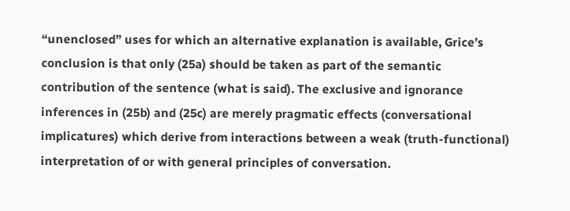“unenclosed” uses for which an alternative explanation is available, Grice’s conclusion is that only (25a) should be taken as part of the semantic contribution of the sentence (what is said). The exclusive and ignorance inferences in (25b) and (25c) are merely pragmatic effects (conversational implicatures) which derive from interactions between a weak (truth-functional) interpretation of or with general principles of conversation.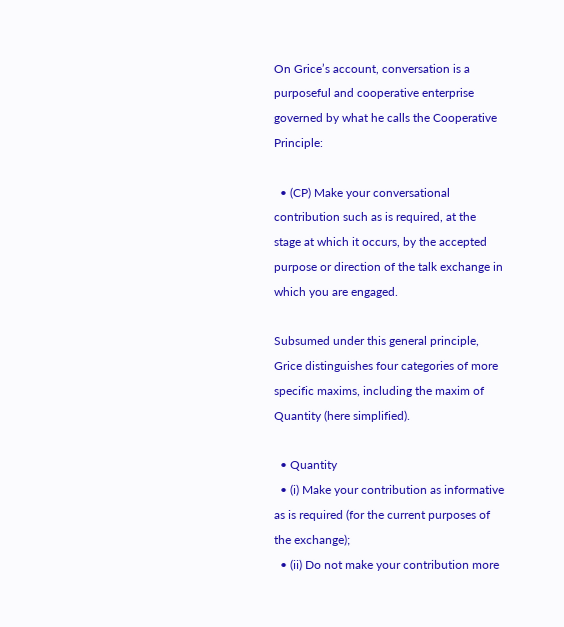On Grice’s account, conversation is a purposeful and cooperative enterprise governed by what he calls the Cooperative Principle:

  • (CP) Make your conversational contribution such as is required, at the stage at which it occurs, by the accepted purpose or direction of the talk exchange in which you are engaged.

Subsumed under this general principle, Grice distinguishes four categories of more specific maxims, including the maxim of Quantity (here simplified).

  • Quantity
  • (i) Make your contribution as informative as is required (for the current purposes of the exchange);
  • (ii) Do not make your contribution more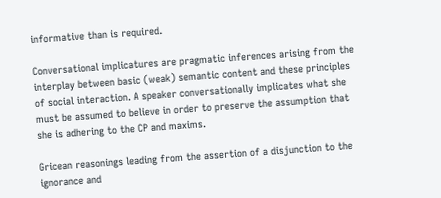informative than is required.

Conversational implicatures are pragmatic inferences arising from the interplay between basic (weak) semantic content and these principles of social interaction. A speaker conversationally implicates what she must be assumed to believe in order to preserve the assumption that she is adhering to the CP and maxims.

Gricean reasonings leading from the assertion of a disjunction to the ignorance and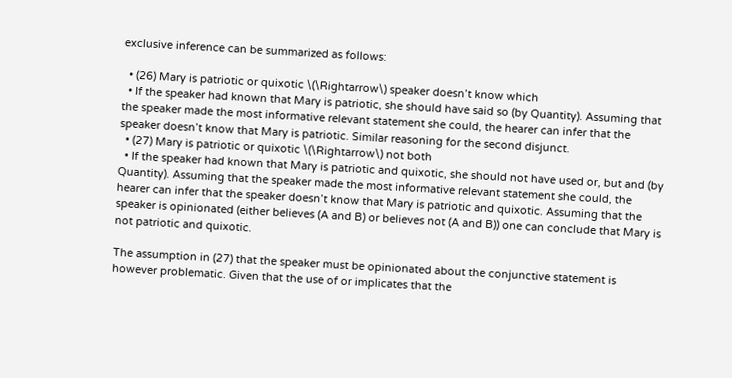exclusive inference can be summarized as follows:

  • (26) Mary is patriotic or quixotic \(\Rightarrow\) speaker doesn’t know which
  • If the speaker had known that Mary is patriotic, she should have said so (by Quantity). Assuming that the speaker made the most informative relevant statement she could, the hearer can infer that the speaker doesn’t know that Mary is patriotic. Similar reasoning for the second disjunct.
  • (27) Mary is patriotic or quixotic \(\Rightarrow\) not both
  • If the speaker had known that Mary is patriotic and quixotic, she should not have used or, but and (by Quantity). Assuming that the speaker made the most informative relevant statement she could, the hearer can infer that the speaker doesn’t know that Mary is patriotic and quixotic. Assuming that the speaker is opinionated (either believes (A and B) or believes not (A and B)) one can conclude that Mary is not patriotic and quixotic.

The assumption in (27) that the speaker must be opinionated about the conjunctive statement is however problematic. Given that the use of or implicates that the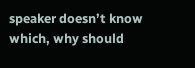speaker doesn’t know which, why should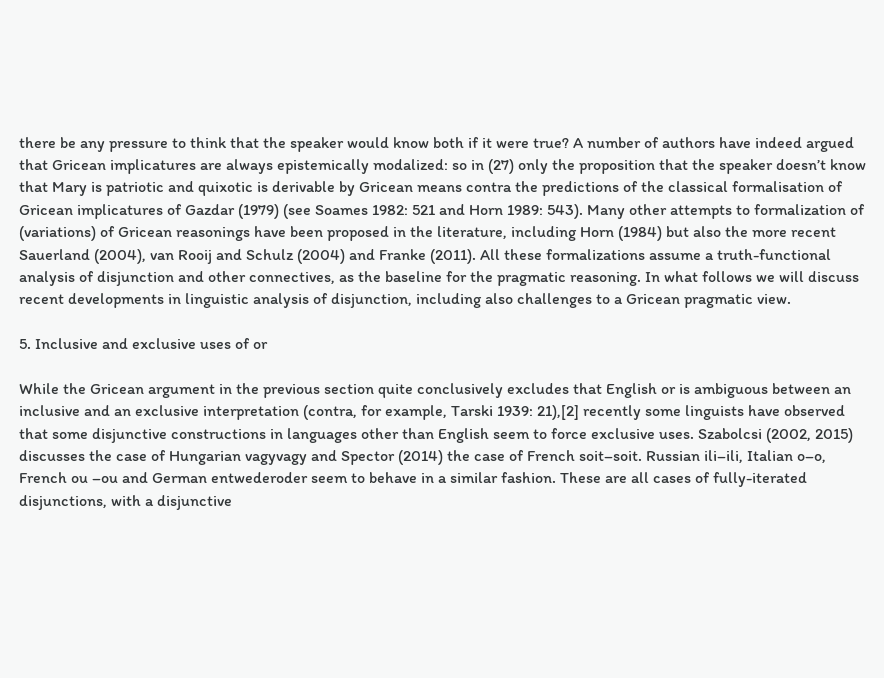there be any pressure to think that the speaker would know both if it were true? A number of authors have indeed argued that Gricean implicatures are always epistemically modalized: so in (27) only the proposition that the speaker doesn’t know that Mary is patriotic and quixotic is derivable by Gricean means contra the predictions of the classical formalisation of Gricean implicatures of Gazdar (1979) (see Soames 1982: 521 and Horn 1989: 543). Many other attempts to formalization of (variations) of Gricean reasonings have been proposed in the literature, including Horn (1984) but also the more recent Sauerland (2004), van Rooij and Schulz (2004) and Franke (2011). All these formalizations assume a truth-functional analysis of disjunction and other connectives, as the baseline for the pragmatic reasoning. In what follows we will discuss recent developments in linguistic analysis of disjunction, including also challenges to a Gricean pragmatic view.

5. Inclusive and exclusive uses of or

While the Gricean argument in the previous section quite conclusively excludes that English or is ambiguous between an inclusive and an exclusive interpretation (contra, for example, Tarski 1939: 21),[2] recently some linguists have observed that some disjunctive constructions in languages other than English seem to force exclusive uses. Szabolcsi (2002, 2015) discusses the case of Hungarian vagyvagy and Spector (2014) the case of French soit–soit. Russian ili–ili, Italian o–o, French ou –ou and German entwederoder seem to behave in a similar fashion. These are all cases of fully-iterated disjunctions, with a disjunctive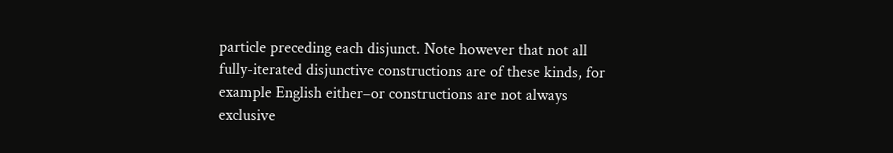particle preceding each disjunct. Note however that not all fully-iterated disjunctive constructions are of these kinds, for example English either–or constructions are not always exclusive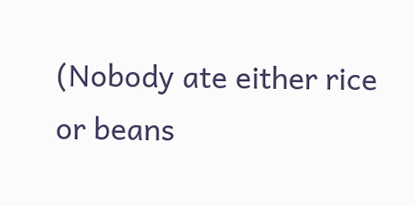(Nobody ate either rice or beans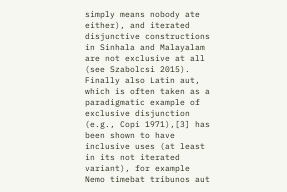simply means nobody ate either), and iterated disjunctive constructions in Sinhala and Malayalam are not exclusive at all (see Szabolcsi 2015). Finally also Latin aut, which is often taken as a paradigmatic example of exclusive disjunction (e.g., Copi 1971),[3] has been shown to have inclusive uses (at least in its not iterated variant), for example Nemo timebat tribunos aut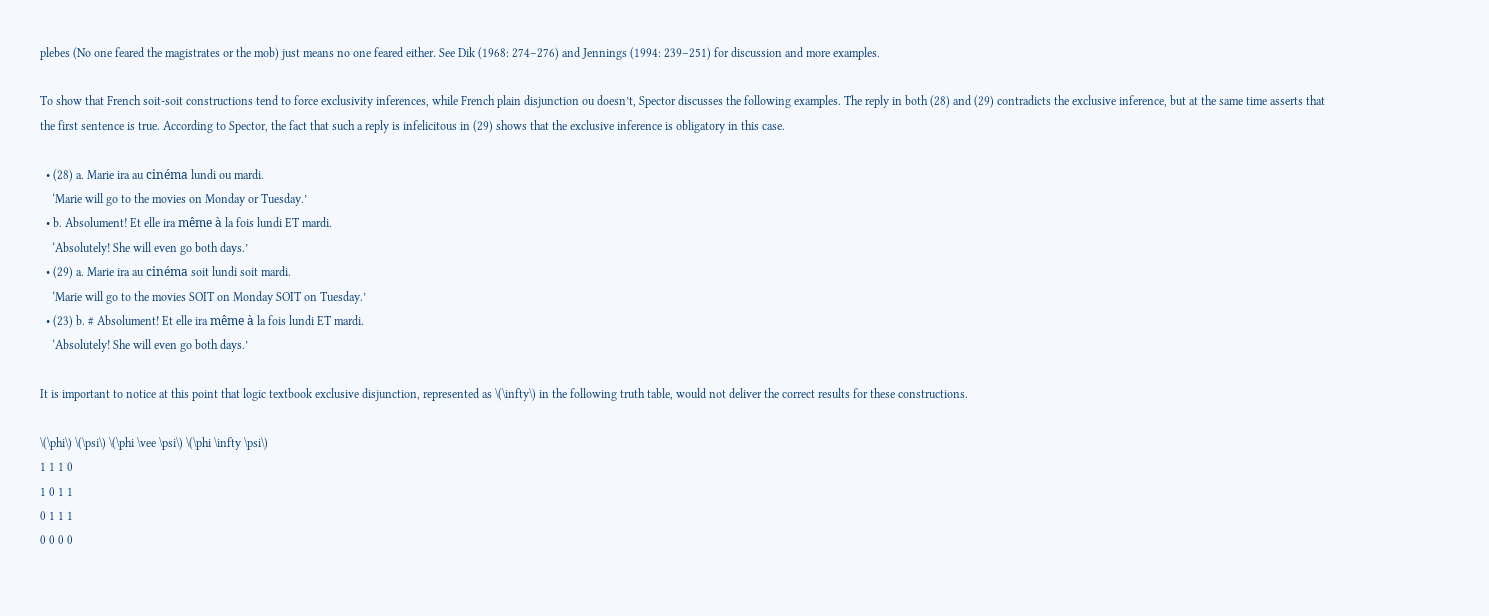plebes (No one feared the magistrates or the mob) just means no one feared either. See Dik (1968: 274–276) and Jennings (1994: 239–251) for discussion and more examples.

To show that French soit-soit constructions tend to force exclusivity inferences, while French plain disjunction ou doesn’t, Spector discusses the following examples. The reply in both (28) and (29) contradicts the exclusive inference, but at the same time asserts that the first sentence is true. According to Spector, the fact that such a reply is infelicitous in (29) shows that the exclusive inference is obligatory in this case.

  • (28) a. Marie ira au cinéma lundi ou mardi.
    ‘Marie will go to the movies on Monday or Tuesday.’
  • b. Absolument! Et elle ira même à la fois lundi ET mardi.
    ‘Absolutely! She will even go both days.’
  • (29) a. Marie ira au cinéma soit lundi soit mardi.
    ‘Marie will go to the movies SOIT on Monday SOIT on Tuesday.’
  • (23) b. # Absolument! Et elle ira même à la fois lundi ET mardi.
    ‘Absolutely! She will even go both days.’

It is important to notice at this point that logic textbook exclusive disjunction, represented as \(\infty\) in the following truth table, would not deliver the correct results for these constructions.

\(\phi\) \(\psi\) \(\phi \vee \psi\) \(\phi \infty \psi\)
1 1 1 0
1 0 1 1
0 1 1 1
0 0 0 0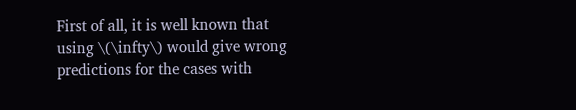First of all, it is well known that using \(\infty\) would give wrong predictions for the cases with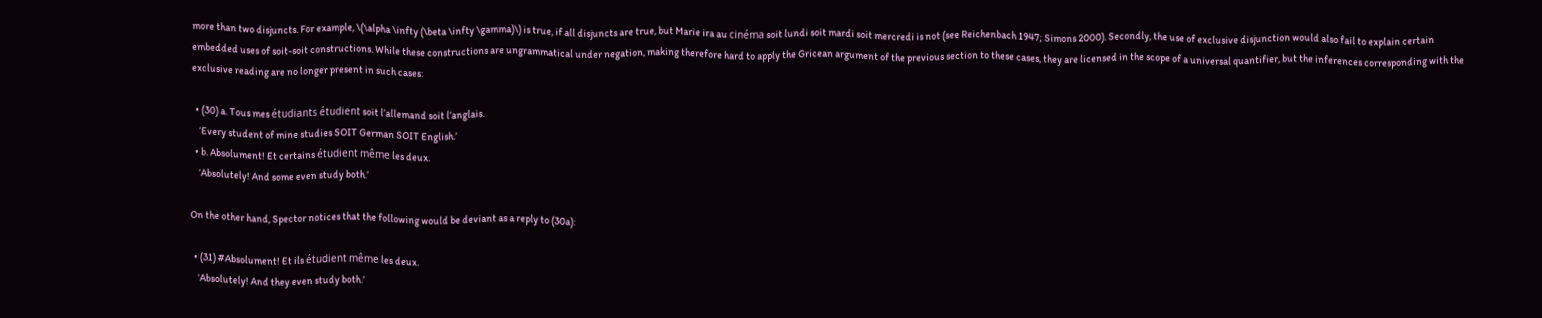more than two disjuncts. For example, \(\alpha \infty (\beta \infty \gamma)\) is true, if all disjuncts are true, but Marie ira au cinéma soit lundi soit mardi soit mercredi is not (see Reichenbach 1947; Simons 2000). Secondly, the use of exclusive disjunction would also fail to explain certain embedded uses of soit-soit constructions. While these constructions are ungrammatical under negation, making therefore hard to apply the Gricean argument of the previous section to these cases, they are licensed in the scope of a universal quantifier, but the inferences corresponding with the exclusive reading are no longer present in such cases:

  • (30) a. Tous mes étudiants étudient soit l’allemand soit l’anglais.
    ‘Every student of mine studies SOIT German SOIT English.’
  • b. Absolument! Et certains étudient même les deux.
    ‘Absolutely! And some even study both.’

On the other hand, Spector notices that the following would be deviant as a reply to (30a):

  • (31) #Absolument! Et ils étudient même les deux.
    ‘Absolutely! And they even study both.’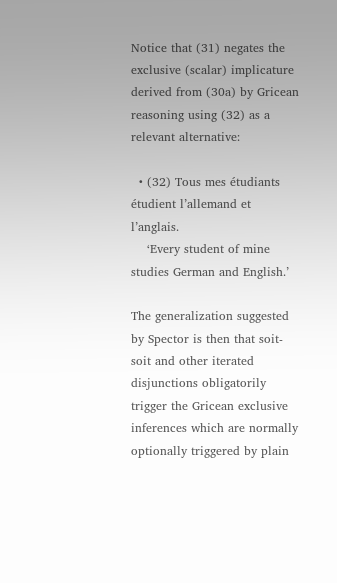Notice that (31) negates the exclusive (scalar) implicature derived from (30a) by Gricean reasoning using (32) as a relevant alternative:

  • (32) Tous mes étudiants étudient l’allemand et l’anglais.
    ‘Every student of mine studies German and English.’

The generalization suggested by Spector is then that soit-soit and other iterated disjunctions obligatorily trigger the Gricean exclusive inferences which are normally optionally triggered by plain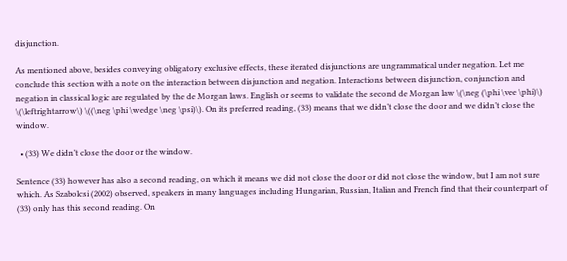disjunction.

As mentioned above, besides conveying obligatory exclusive effects, these iterated disjunctions are ungrammatical under negation. Let me conclude this section with a note on the interaction between disjunction and negation. Interactions between disjunction, conjunction and negation in classical logic are regulated by the de Morgan laws. English or seems to validate the second de Morgan law \(\neg (\phi \vee \phi)\) \(\leftrightarrow\) \((\neg \phi \wedge \neg \psi)\). On its preferred reading, (33) means that we didn’t close the door and we didn’t close the window.

  • (33) We didn’t close the door or the window.

Sentence (33) however has also a second reading, on which it means we did not close the door or did not close the window, but I am not sure which. As Szabolcsi (2002) observed, speakers in many languages including Hungarian, Russian, Italian and French find that their counterpart of (33) only has this second reading. On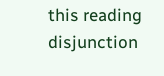this reading disjunction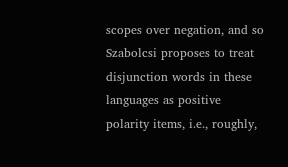scopes over negation, and so Szabolcsi proposes to treat disjunction words in these languages as positive polarity items, i.e., roughly,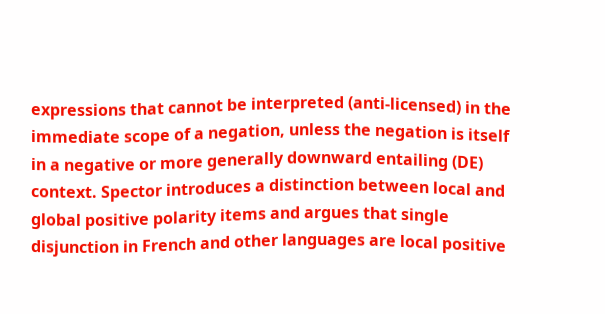expressions that cannot be interpreted (anti-licensed) in the immediate scope of a negation, unless the negation is itself in a negative or more generally downward entailing (DE) context. Spector introduces a distinction between local and global positive polarity items and argues that single disjunction in French and other languages are local positive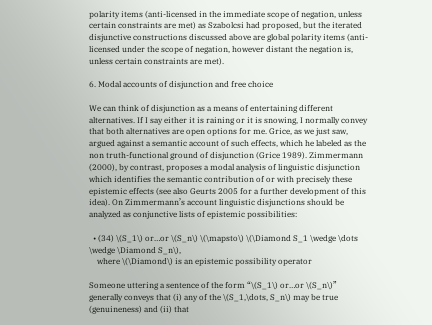polarity items (anti-licensed in the immediate scope of negation, unless certain constraints are met) as Szabolcsi had proposed, but the iterated disjunctive constructions discussed above are global polarity items (anti-licensed under the scope of negation, however distant the negation is, unless certain constraints are met).

6. Modal accounts of disjunction and free choice

We can think of disjunction as a means of entertaining different alternatives. If I say either it is raining or it is snowing, I normally convey that both alternatives are open options for me. Grice, as we just saw, argued against a semantic account of such effects, which he labeled as the non truth-functional ground of disjunction (Grice 1989). Zimmermann (2000), by contrast, proposes a modal analysis of linguistic disjunction which identifies the semantic contribution of or with precisely these epistemic effects (see also Geurts 2005 for a further development of this idea). On Zimmermann’s account linguistic disjunctions should be analyzed as conjunctive lists of epistemic possibilities:

  • (34) \(S_1\) or…or \(S_n\) \(\mapsto\) \(\Diamond S_1 \wedge \dots \wedge \Diamond S_n\),
    where \(\Diamond\) is an epistemic possibility operator

Someone uttering a sentence of the form “\(S_1\) or…or \(S_n\)” generally conveys that (i) any of the \(S_1,\dots, S_n\) may be true (genuineness) and (ii) that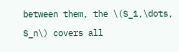between them, the \(S_1,\dots, S_n\) covers all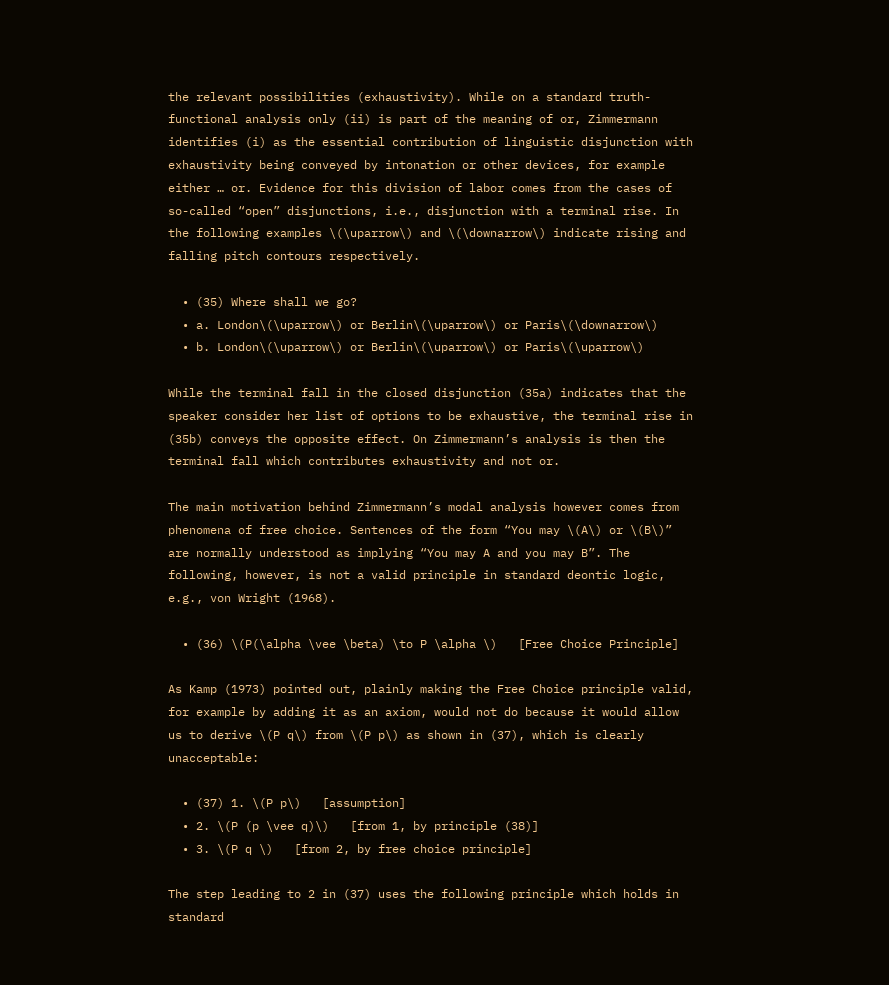the relevant possibilities (exhaustivity). While on a standard truth-functional analysis only (ii) is part of the meaning of or, Zimmermann identifies (i) as the essential contribution of linguistic disjunction with exhaustivity being conveyed by intonation or other devices, for example either … or. Evidence for this division of labor comes from the cases of so-called “open” disjunctions, i.e., disjunction with a terminal rise. In the following examples \(\uparrow\) and \(\downarrow\) indicate rising and falling pitch contours respectively.

  • (35) Where shall we go?
  • a. London\(\uparrow\) or Berlin\(\uparrow\) or Paris\(\downarrow\)
  • b. London\(\uparrow\) or Berlin\(\uparrow\) or Paris\(\uparrow\)

While the terminal fall in the closed disjunction (35a) indicates that the speaker consider her list of options to be exhaustive, the terminal rise in (35b) conveys the opposite effect. On Zimmermann’s analysis is then the terminal fall which contributes exhaustivity and not or.

The main motivation behind Zimmermann’s modal analysis however comes from phenomena of free choice. Sentences of the form “You may \(A\) or \(B\)” are normally understood as implying “You may A and you may B”. The following, however, is not a valid principle in standard deontic logic, e.g., von Wright (1968).

  • (36) \(P(\alpha \vee \beta) \to P \alpha \)   [Free Choice Principle]

As Kamp (1973) pointed out, plainly making the Free Choice principle valid, for example by adding it as an axiom, would not do because it would allow us to derive \(P q\) from \(P p\) as shown in (37), which is clearly unacceptable:

  • (37) 1. \(P p\)   [assumption]
  • 2. \(P (p \vee q)\)   [from 1, by principle (38)]
  • 3. \(P q \)   [from 2, by free choice principle]

The step leading to 2 in (37) uses the following principle which holds in standard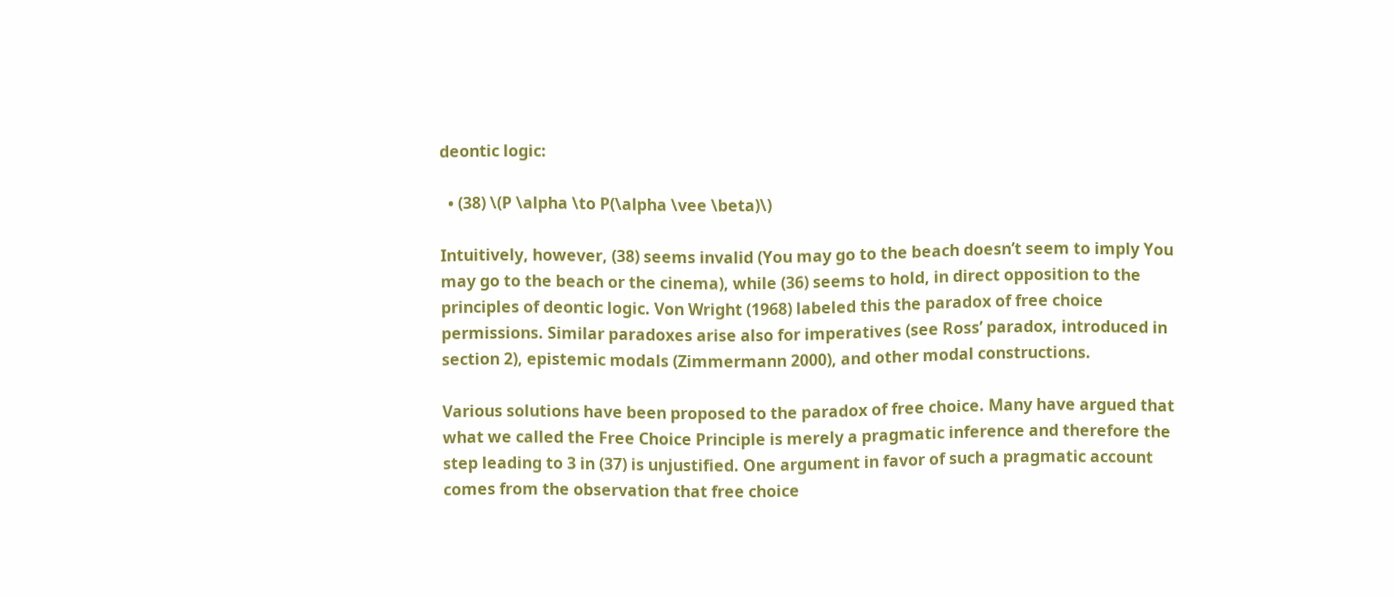deontic logic:

  • (38) \(P \alpha \to P(\alpha \vee \beta)\)

Intuitively, however, (38) seems invalid (You may go to the beach doesn’t seem to imply You may go to the beach or the cinema), while (36) seems to hold, in direct opposition to the principles of deontic logic. Von Wright (1968) labeled this the paradox of free choice permissions. Similar paradoxes arise also for imperatives (see Ross’ paradox, introduced in section 2), epistemic modals (Zimmermann 2000), and other modal constructions.

Various solutions have been proposed to the paradox of free choice. Many have argued that what we called the Free Choice Principle is merely a pragmatic inference and therefore the step leading to 3 in (37) is unjustified. One argument in favor of such a pragmatic account comes from the observation that free choice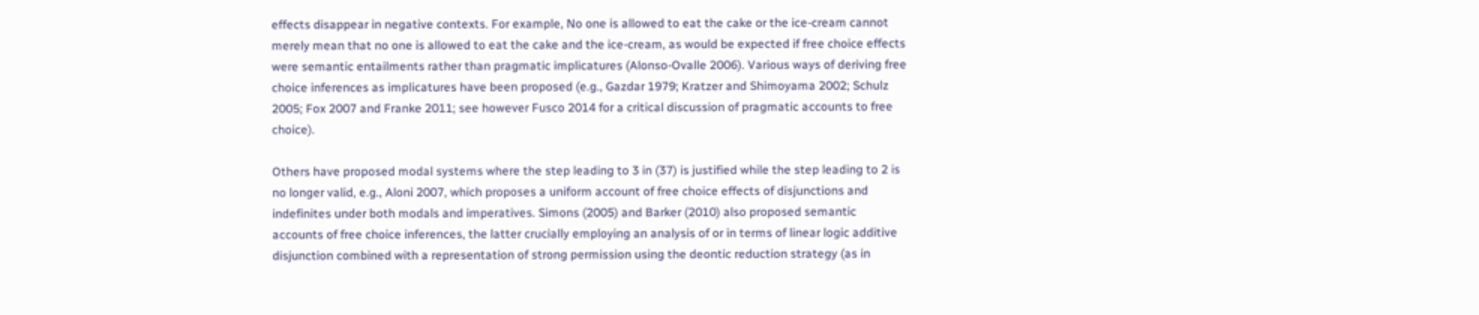effects disappear in negative contexts. For example, No one is allowed to eat the cake or the ice-cream cannot merely mean that no one is allowed to eat the cake and the ice-cream, as would be expected if free choice effects were semantic entailments rather than pragmatic implicatures (Alonso-Ovalle 2006). Various ways of deriving free choice inferences as implicatures have been proposed (e.g., Gazdar 1979; Kratzer and Shimoyama 2002; Schulz 2005; Fox 2007 and Franke 2011; see however Fusco 2014 for a critical discussion of pragmatic accounts to free choice).

Others have proposed modal systems where the step leading to 3 in (37) is justified while the step leading to 2 is no longer valid, e.g., Aloni 2007, which proposes a uniform account of free choice effects of disjunctions and indefinites under both modals and imperatives. Simons (2005) and Barker (2010) also proposed semantic accounts of free choice inferences, the latter crucially employing an analysis of or in terms of linear logic additive disjunction combined with a representation of strong permission using the deontic reduction strategy (as in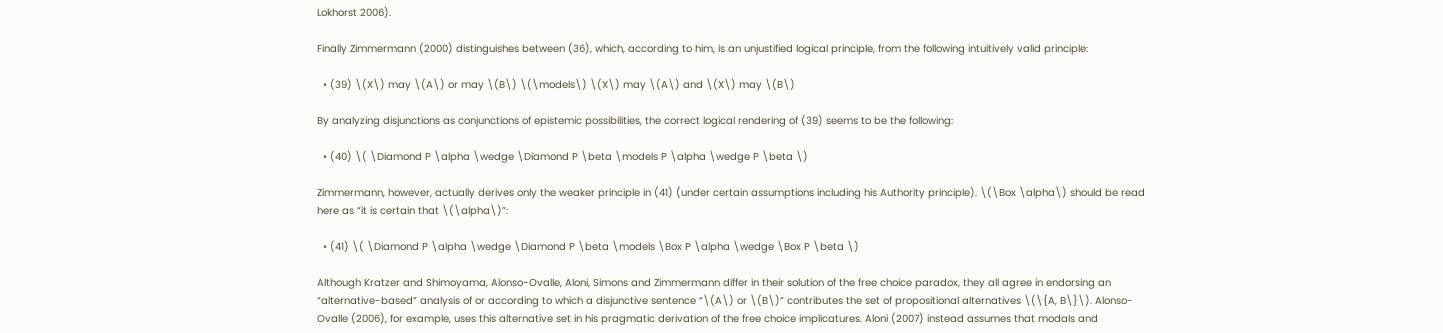Lokhorst 2006).

Finally Zimmermann (2000) distinguishes between (36), which, according to him, is an unjustified logical principle, from the following intuitively valid principle:

  • (39) \(X\) may \(A\) or may \(B\) \(\models\) \(X\) may \(A\) and \(X\) may \(B\)

By analyzing disjunctions as conjunctions of epistemic possibilities, the correct logical rendering of (39) seems to be the following:

  • (40) \( \Diamond P \alpha \wedge \Diamond P \beta \models P \alpha \wedge P \beta \)

Zimmermann, however, actually derives only the weaker principle in (41) (under certain assumptions including his Authority principle). \(\Box \alpha\) should be read here as “it is certain that \(\alpha\)”:

  • (41) \( \Diamond P \alpha \wedge \Diamond P \beta \models \Box P \alpha \wedge \Box P \beta \)

Although Kratzer and Shimoyama, Alonso-Ovalle, Aloni, Simons and Zimmermann differ in their solution of the free choice paradox, they all agree in endorsing an “alternative-based” analysis of or according to which a disjunctive sentence “\(A\) or \(B\)” contributes the set of propositional alternatives \(\{A, B\}\). Alonso-Ovalle (2006), for example, uses this alternative set in his pragmatic derivation of the free choice implicatures. Aloni (2007) instead assumes that modals and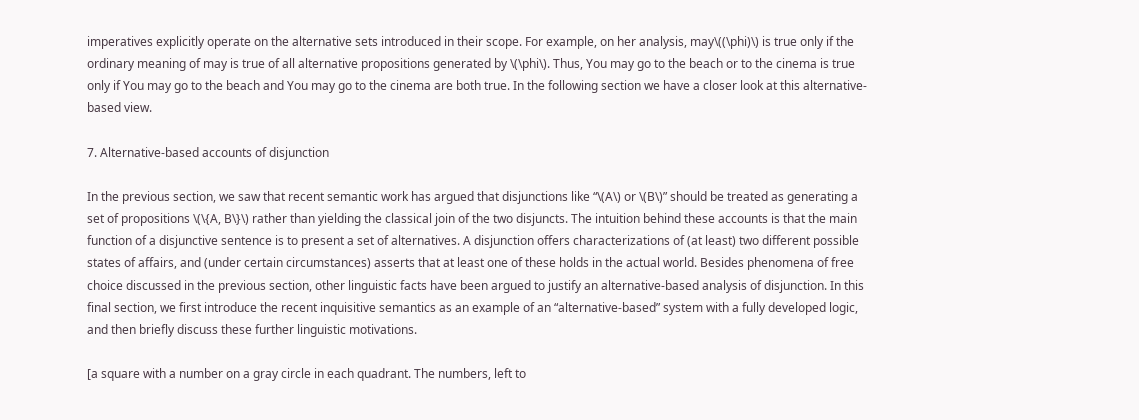imperatives explicitly operate on the alternative sets introduced in their scope. For example, on her analysis, may\((\phi)\) is true only if the ordinary meaning of may is true of all alternative propositions generated by \(\phi\). Thus, You may go to the beach or to the cinema is true only if You may go to the beach and You may go to the cinema are both true. In the following section we have a closer look at this alternative-based view.

7. Alternative-based accounts of disjunction

In the previous section, we saw that recent semantic work has argued that disjunctions like “\(A\) or \(B\)” should be treated as generating a set of propositions \(\{A, B\}\) rather than yielding the classical join of the two disjuncts. The intuition behind these accounts is that the main function of a disjunctive sentence is to present a set of alternatives. A disjunction offers characterizations of (at least) two different possible states of affairs, and (under certain circumstances) asserts that at least one of these holds in the actual world. Besides phenomena of free choice discussed in the previous section, other linguistic facts have been argued to justify an alternative-based analysis of disjunction. In this final section, we first introduce the recent inquisitive semantics as an example of an “alternative-based” system with a fully developed logic, and then briefly discuss these further linguistic motivations.

[a square with a number on a gray circle in each quadrant. The numbers, left to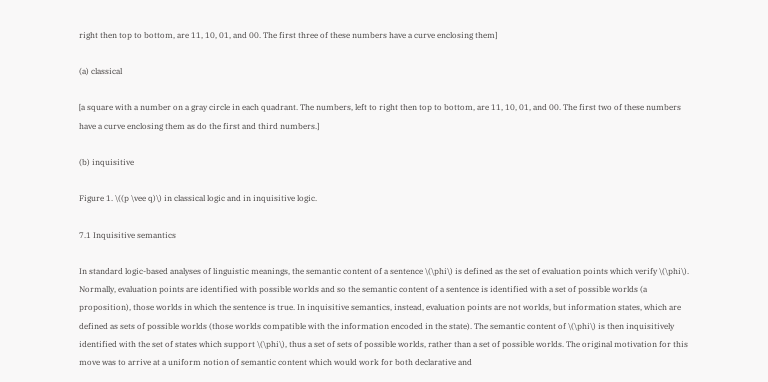right then top to bottom, are 11, 10, 01, and 00. The first three of these numbers have a curve enclosing them]

(a) classical

[a square with a number on a gray circle in each quadrant. The numbers, left to right then top to bottom, are 11, 10, 01, and 00. The first two of these numbers have a curve enclosing them as do the first and third numbers.]

(b) inquisitive

Figure 1. \((p \vee q)\) in classical logic and in inquisitive logic.

7.1 Inquisitive semantics

In standard logic-based analyses of linguistic meanings, the semantic content of a sentence \(\phi\) is defined as the set of evaluation points which verify \(\phi\). Normally, evaluation points are identified with possible worlds and so the semantic content of a sentence is identified with a set of possible worlds (a proposition), those worlds in which the sentence is true. In inquisitive semantics, instead, evaluation points are not worlds, but information states, which are defined as sets of possible worlds (those worlds compatible with the information encoded in the state). The semantic content of \(\phi\) is then inquisitively identified with the set of states which support \(\phi\), thus a set of sets of possible worlds, rather than a set of possible worlds. The original motivation for this move was to arrive at a uniform notion of semantic content which would work for both declarative and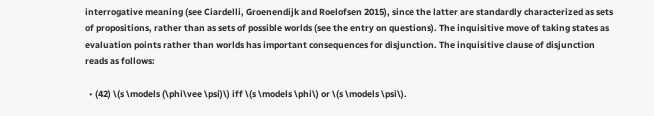interrogative meaning (see Ciardelli, Groenendijk and Roelofsen 2015), since the latter are standardly characterized as sets of propositions, rather than as sets of possible worlds (see the entry on questions). The inquisitive move of taking states as evaluation points rather than worlds has important consequences for disjunction. The inquisitive clause of disjunction reads as follows:

  • (42) \(s \models (\phi\vee \psi)\) iff \(s \models \phi\) or \(s \models \psi\).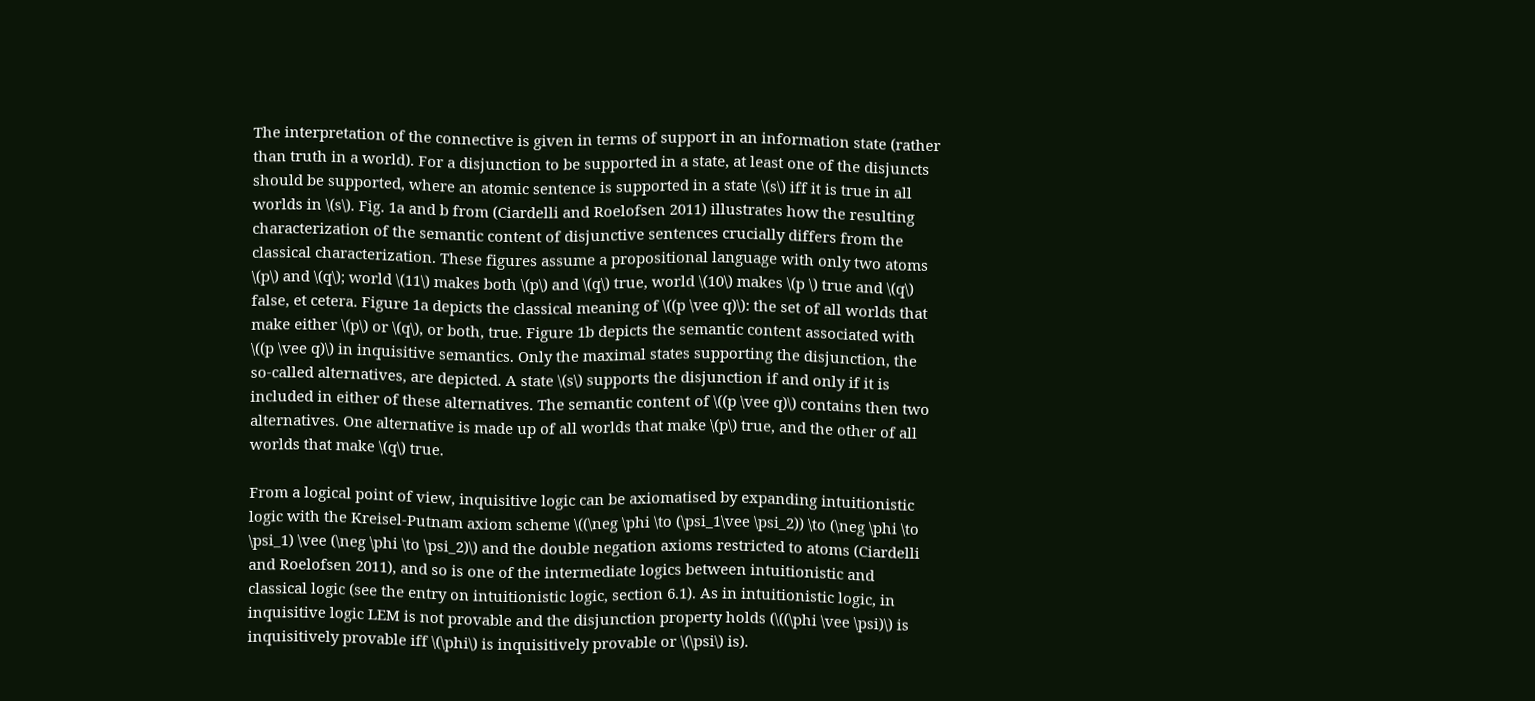The interpretation of the connective is given in terms of support in an information state (rather than truth in a world). For a disjunction to be supported in a state, at least one of the disjuncts should be supported, where an atomic sentence is supported in a state \(s\) iff it is true in all worlds in \(s\). Fig. 1a and b from (Ciardelli and Roelofsen 2011) illustrates how the resulting characterization of the semantic content of disjunctive sentences crucially differs from the classical characterization. These figures assume a propositional language with only two atoms \(p\) and \(q\); world \(11\) makes both \(p\) and \(q\) true, world \(10\) makes \(p \) true and \(q\) false, et cetera. Figure 1a depicts the classical meaning of \((p \vee q)\): the set of all worlds that make either \(p\) or \(q\), or both, true. Figure 1b depicts the semantic content associated with \((p \vee q)\) in inquisitive semantics. Only the maximal states supporting the disjunction, the so-called alternatives, are depicted. A state \(s\) supports the disjunction if and only if it is included in either of these alternatives. The semantic content of \((p \vee q)\) contains then two alternatives. One alternative is made up of all worlds that make \(p\) true, and the other of all worlds that make \(q\) true.

From a logical point of view, inquisitive logic can be axiomatised by expanding intuitionistic logic with the Kreisel-Putnam axiom scheme \((\neg \phi \to (\psi_1\vee \psi_2)) \to (\neg \phi \to \psi_1) \vee (\neg \phi \to \psi_2)\) and the double negation axioms restricted to atoms (Ciardelli and Roelofsen 2011), and so is one of the intermediate logics between intuitionistic and classical logic (see the entry on intuitionistic logic, section 6.1). As in intuitionistic logic, in inquisitive logic LEM is not provable and the disjunction property holds (\((\phi \vee \psi)\) is inquisitively provable iff \(\phi\) is inquisitively provable or \(\psi\) is).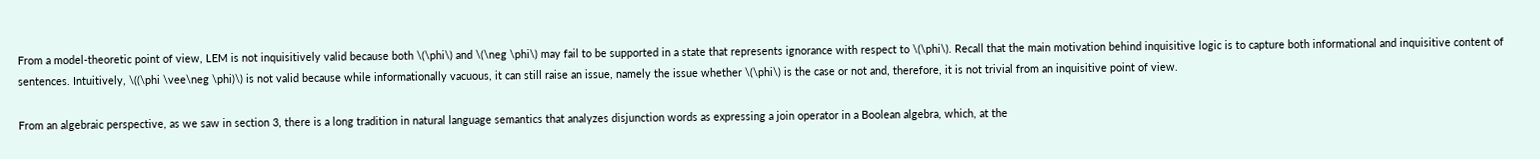From a model-theoretic point of view, LEM is not inquisitively valid because both \(\phi\) and \(\neg \phi\) may fail to be supported in a state that represents ignorance with respect to \(\phi\). Recall that the main motivation behind inquisitive logic is to capture both informational and inquisitive content of sentences. Intuitively, \((\phi \vee\neg \phi)\) is not valid because while informationally vacuous, it can still raise an issue, namely the issue whether \(\phi\) is the case or not and, therefore, it is not trivial from an inquisitive point of view.

From an algebraic perspective, as we saw in section 3, there is a long tradition in natural language semantics that analyzes disjunction words as expressing a join operator in a Boolean algebra, which, at the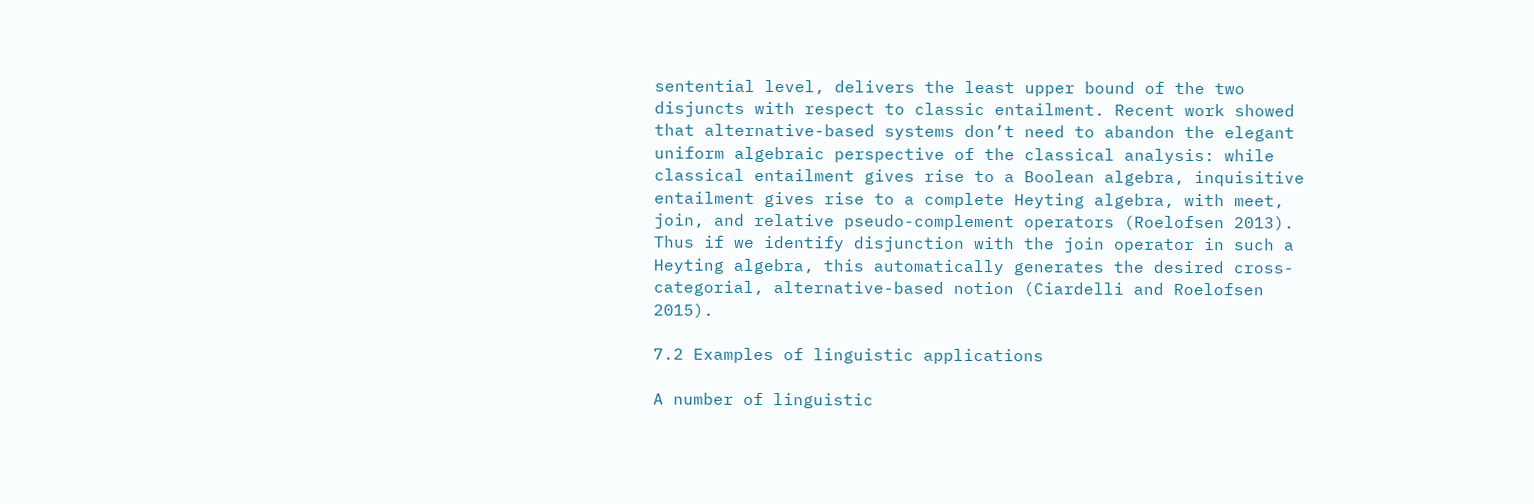sentential level, delivers the least upper bound of the two disjuncts with respect to classic entailment. Recent work showed that alternative-based systems don’t need to abandon the elegant uniform algebraic perspective of the classical analysis: while classical entailment gives rise to a Boolean algebra, inquisitive entailment gives rise to a complete Heyting algebra, with meet, join, and relative pseudo-complement operators (Roelofsen 2013). Thus if we identify disjunction with the join operator in such a Heyting algebra, this automatically generates the desired cross-categorial, alternative-based notion (Ciardelli and Roelofsen 2015).

7.2 Examples of linguistic applications

A number of linguistic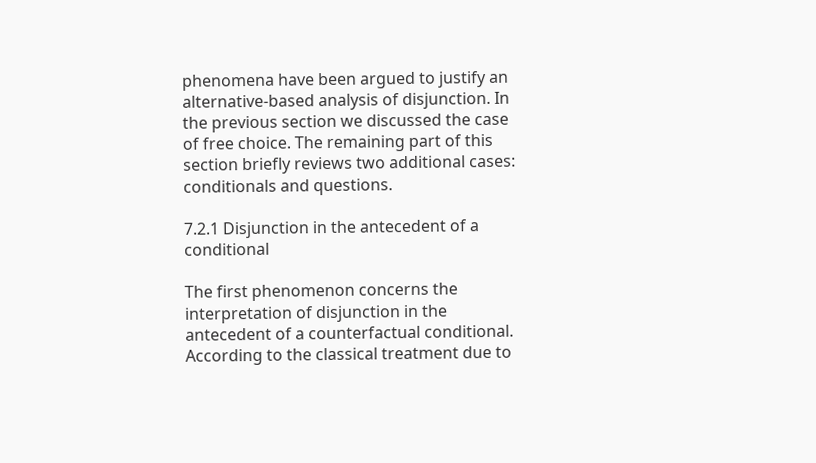phenomena have been argued to justify an alternative-based analysis of disjunction. In the previous section we discussed the case of free choice. The remaining part of this section briefly reviews two additional cases: conditionals and questions.

7.2.1 Disjunction in the antecedent of a conditional

The first phenomenon concerns the interpretation of disjunction in the antecedent of a counterfactual conditional. According to the classical treatment due to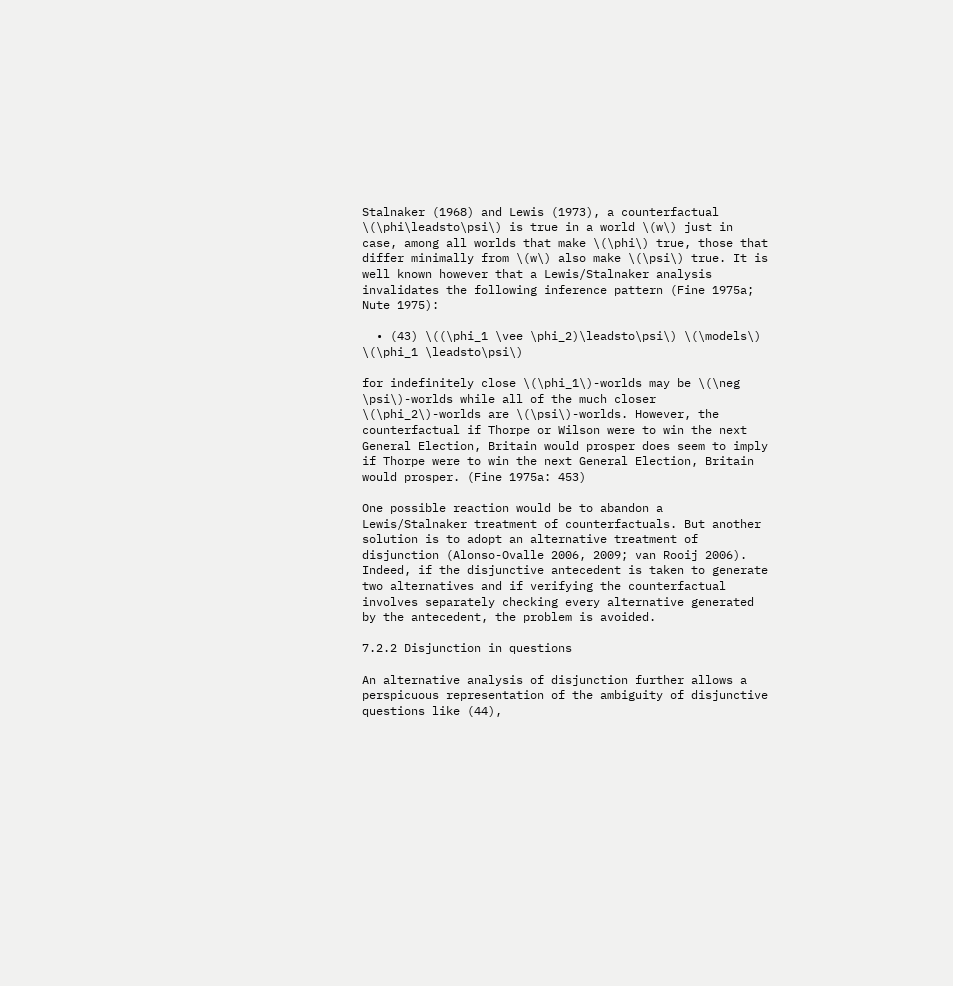Stalnaker (1968) and Lewis (1973), a counterfactual \(\phi\leadsto\psi\) is true in a world \(w\) just in case, among all worlds that make \(\phi\) true, those that differ minimally from \(w\) also make \(\psi\) true. It is well known however that a Lewis/Stalnaker analysis invalidates the following inference pattern (Fine 1975a; Nute 1975):

  • (43) \((\phi_1 \vee \phi_2)\leadsto\psi\) \(\models\) \(\phi_1 \leadsto\psi\)

for indefinitely close \(\phi_1\)-worlds may be \(\neg \psi\)-worlds while all of the much closer \(\phi_2\)-worlds are \(\psi\)-worlds. However, the counterfactual if Thorpe or Wilson were to win the next General Election, Britain would prosper does seem to imply if Thorpe were to win the next General Election, Britain would prosper. (Fine 1975a: 453)

One possible reaction would be to abandon a Lewis/Stalnaker treatment of counterfactuals. But another solution is to adopt an alternative treatment of disjunction (Alonso-Ovalle 2006, 2009; van Rooij 2006). Indeed, if the disjunctive antecedent is taken to generate two alternatives and if verifying the counterfactual involves separately checking every alternative generated by the antecedent, the problem is avoided.

7.2.2 Disjunction in questions

An alternative analysis of disjunction further allows a perspicuous representation of the ambiguity of disjunctive questions like (44),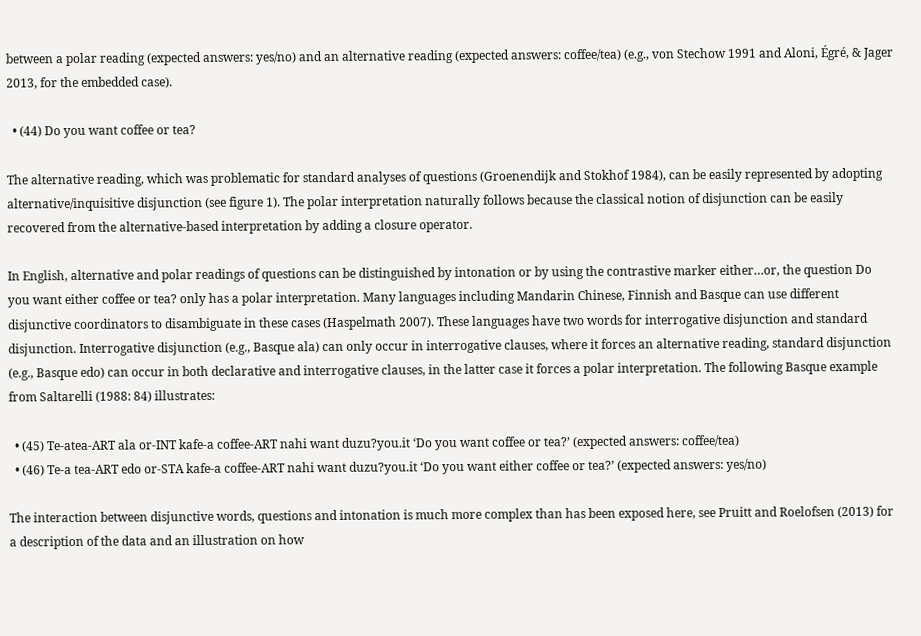between a polar reading (expected answers: yes/no) and an alternative reading (expected answers: coffee/tea) (e.g., von Stechow 1991 and Aloni, Égré, & Jager 2013, for the embedded case).

  • (44) Do you want coffee or tea?

The alternative reading, which was problematic for standard analyses of questions (Groenendijk and Stokhof 1984), can be easily represented by adopting alternative/inquisitive disjunction (see figure 1). The polar interpretation naturally follows because the classical notion of disjunction can be easily recovered from the alternative-based interpretation by adding a closure operator.

In English, alternative and polar readings of questions can be distinguished by intonation or by using the contrastive marker either…or, the question Do you want either coffee or tea? only has a polar interpretation. Many languages including Mandarin Chinese, Finnish and Basque can use different disjunctive coordinators to disambiguate in these cases (Haspelmath 2007). These languages have two words for interrogative disjunction and standard disjunction. Interrogative disjunction (e.g., Basque ala) can only occur in interrogative clauses, where it forces an alternative reading, standard disjunction (e.g., Basque edo) can occur in both declarative and interrogative clauses, in the latter case it forces a polar interpretation. The following Basque example from Saltarelli (1988: 84) illustrates:

  • (45) Te-atea-ART ala or-INT kafe-a coffee-ART nahi want duzu?you.it ‘Do you want coffee or tea?’ (expected answers: coffee/tea)
  • (46) Te-a tea-ART edo or-STA kafe-a coffee-ART nahi want duzu?you.it ‘Do you want either coffee or tea?’ (expected answers: yes/no)

The interaction between disjunctive words, questions and intonation is much more complex than has been exposed here, see Pruitt and Roelofsen (2013) for a description of the data and an illustration on how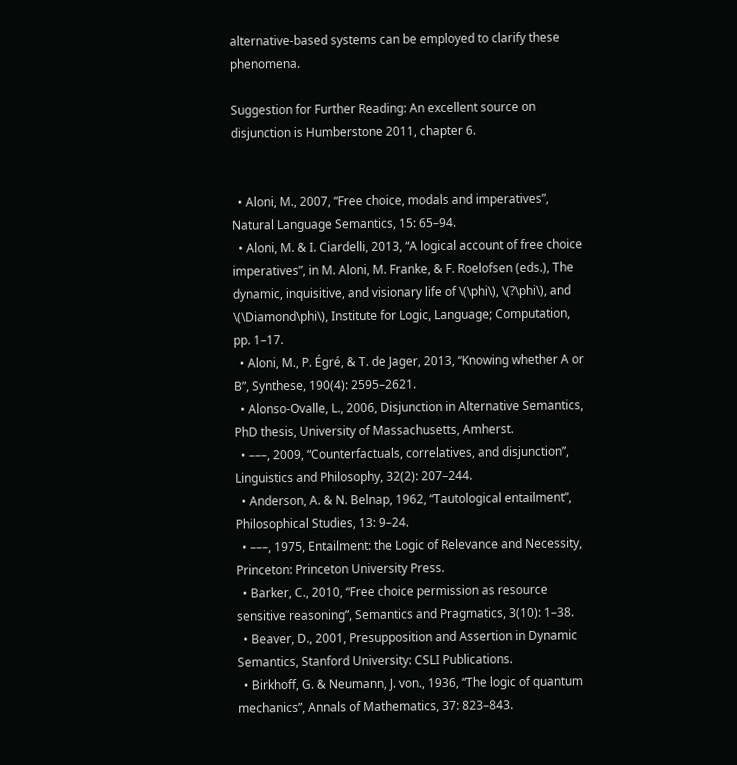alternative-based systems can be employed to clarify these phenomena.

Suggestion for Further Reading: An excellent source on disjunction is Humberstone 2011, chapter 6.


  • Aloni, M., 2007, “Free choice, modals and imperatives”, Natural Language Semantics, 15: 65–94.
  • Aloni, M. & I. Ciardelli, 2013, “A logical account of free choice imperatives”, in M. Aloni, M. Franke, & F. Roelofsen (eds.), The dynamic, inquisitive, and visionary life of \(\phi\), \(?\phi\), and \(\Diamond\phi\), Institute for Logic, Language; Computation, pp. 1–17.
  • Aloni, M., P. Égré, & T. de Jager, 2013, “Knowing whether A or B”, Synthese, 190(4): 2595–2621.
  • Alonso-Ovalle, L., 2006, Disjunction in Alternative Semantics, PhD thesis, University of Massachusetts, Amherst.
  • –––, 2009, “Counterfactuals, correlatives, and disjunction”, Linguistics and Philosophy, 32(2): 207–244.
  • Anderson, A. & N. Belnap, 1962, “Tautological entailment”, Philosophical Studies, 13: 9–24.
  • –––, 1975, Entailment: the Logic of Relevance and Necessity, Princeton: Princeton University Press.
  • Barker, C., 2010, “Free choice permission as resource sensitive reasoning”, Semantics and Pragmatics, 3(10): 1–38.
  • Beaver, D., 2001, Presupposition and Assertion in Dynamic Semantics, Stanford University: CSLI Publications.
  • Birkhoff, G. & Neumann, J. von., 1936, “The logic of quantum mechanics”, Annals of Mathematics, 37: 823–843.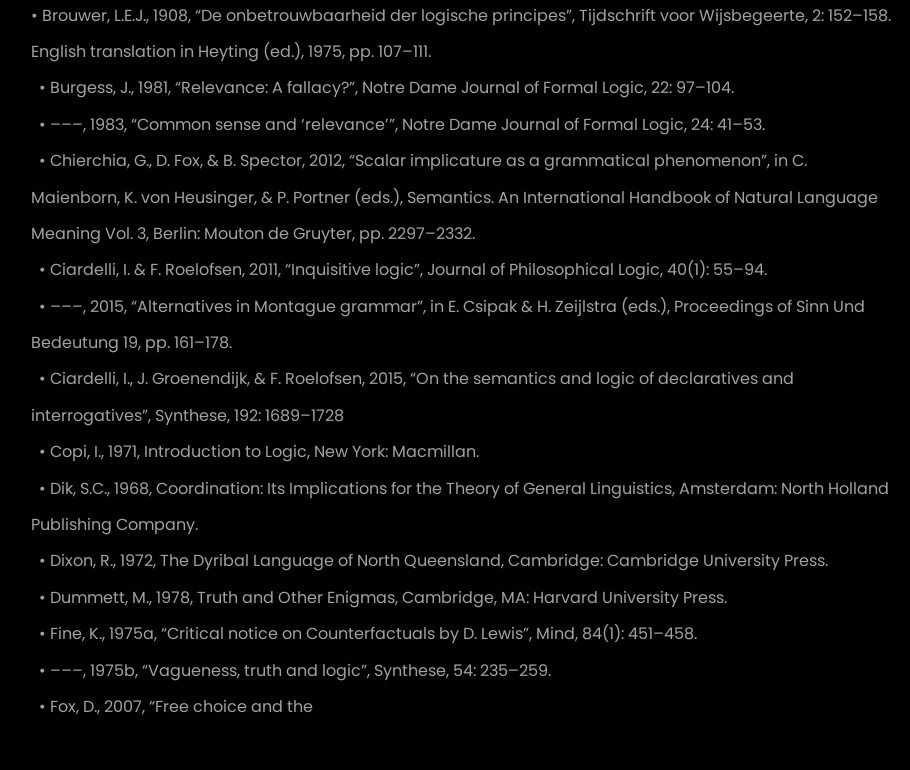• Brouwer, L.E.J., 1908, “De onbetrouwbaarheid der logische principes”, Tijdschrift voor Wijsbegeerte, 2: 152–158. English translation in Heyting (ed.), 1975, pp. 107–111.
  • Burgess, J., 1981, “Relevance: A fallacy?”, Notre Dame Journal of Formal Logic, 22: 97–104.
  • –––, 1983, “Common sense and ‘relevance’”, Notre Dame Journal of Formal Logic, 24: 41–53.
  • Chierchia, G., D. Fox, & B. Spector, 2012, “Scalar implicature as a grammatical phenomenon”, in C. Maienborn, K. von Heusinger, & P. Portner (eds.), Semantics. An International Handbook of Natural Language Meaning Vol. 3, Berlin: Mouton de Gruyter, pp. 2297–2332.
  • Ciardelli, I. & F. Roelofsen, 2011, “Inquisitive logic”, Journal of Philosophical Logic, 40(1): 55–94.
  • –––, 2015, “Alternatives in Montague grammar”, in E. Csipak & H. Zeijlstra (eds.), Proceedings of Sinn Und Bedeutung 19, pp. 161–178.
  • Ciardelli, I., J. Groenendijk, & F. Roelofsen, 2015, “On the semantics and logic of declaratives and interrogatives”, Synthese, 192: 1689–1728
  • Copi, I., 1971, Introduction to Logic, New York: Macmillan.
  • Dik, S.C., 1968, Coordination: Its Implications for the Theory of General Linguistics, Amsterdam: North Holland Publishing Company.
  • Dixon, R., 1972, The Dyribal Language of North Queensland, Cambridge: Cambridge University Press.
  • Dummett, M., 1978, Truth and Other Enigmas, Cambridge, MA: Harvard University Press.
  • Fine, K., 1975a, “Critical notice on Counterfactuals by D. Lewis”, Mind, 84(1): 451–458.
  • –––, 1975b, “Vagueness, truth and logic”, Synthese, 54: 235–259.
  • Fox, D., 2007, “Free choice and the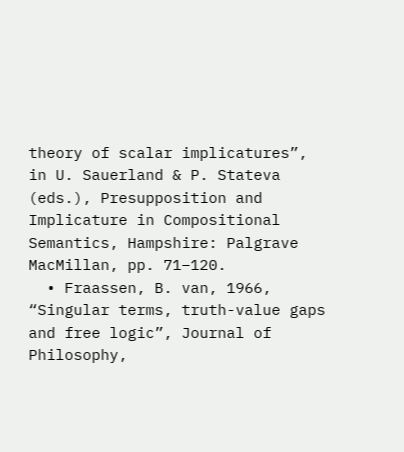theory of scalar implicatures”, in U. Sauerland & P. Stateva (eds.), Presupposition and Implicature in Compositional Semantics, Hampshire: Palgrave MacMillan, pp. 71–120.
  • Fraassen, B. van, 1966, “Singular terms, truth-value gaps and free logic”, Journal of Philosophy,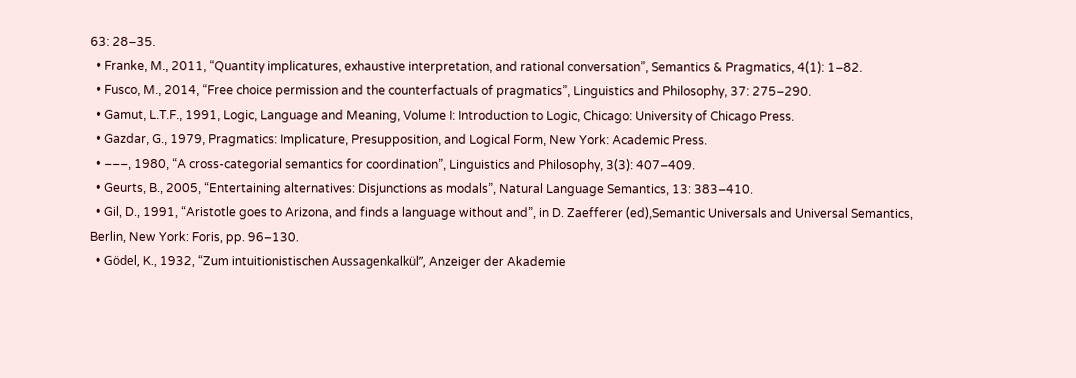63: 28–35.
  • Franke, M., 2011, “Quantity implicatures, exhaustive interpretation, and rational conversation”, Semantics & Pragmatics, 4(1): 1–82.
  • Fusco, M., 2014, “Free choice permission and the counterfactuals of pragmatics”, Linguistics and Philosophy, 37: 275–290.
  • Gamut, L.T.F., 1991, Logic, Language and Meaning, Volume I: Introduction to Logic, Chicago: University of Chicago Press.
  • Gazdar, G., 1979, Pragmatics: Implicature, Presupposition, and Logical Form, New York: Academic Press.
  • –––, 1980, “A cross-categorial semantics for coordination”, Linguistics and Philosophy, 3(3): 407–409.
  • Geurts, B., 2005, “Entertaining alternatives: Disjunctions as modals”, Natural Language Semantics, 13: 383–410.
  • Gil, D., 1991, “Aristotle goes to Arizona, and finds a language without and”, in D. Zaefferer (ed),Semantic Universals and Universal Semantics, Berlin, New York: Foris, pp. 96–130.
  • Gödel, K., 1932, “Zum intuitionistischen Aussagenkalkül”, Anzeiger der Akademie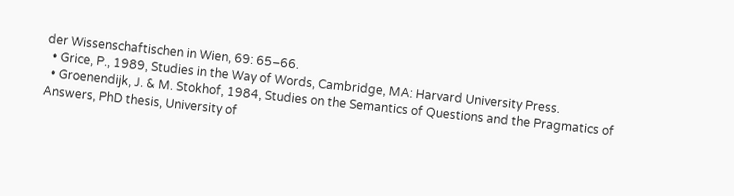der Wissenschaftischen in Wien, 69: 65–66.
  • Grice, P., 1989, Studies in the Way of Words, Cambridge, MA: Harvard University Press.
  • Groenendijk, J. & M. Stokhof, 1984, Studies on the Semantics of Questions and the Pragmatics of Answers, PhD thesis, University of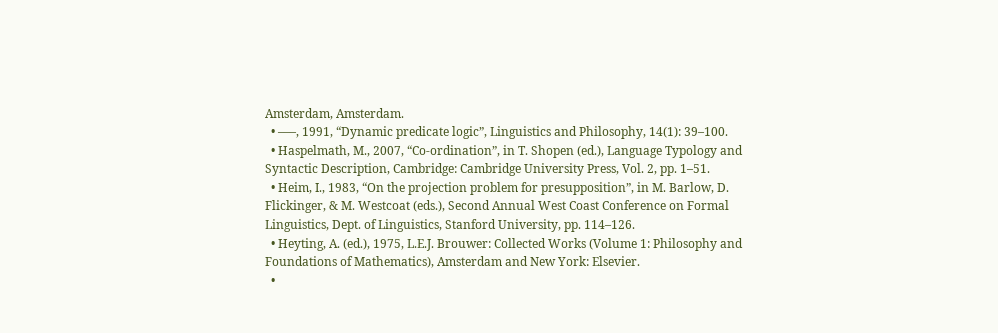Amsterdam, Amsterdam.
  • –––, 1991, “Dynamic predicate logic”, Linguistics and Philosophy, 14(1): 39–100.
  • Haspelmath, M., 2007, “Co-ordination”, in T. Shopen (ed.), Language Typology and Syntactic Description, Cambridge: Cambridge University Press, Vol. 2, pp. 1–51.
  • Heim, I., 1983, “On the projection problem for presupposition”, in M. Barlow, D. Flickinger, & M. Westcoat (eds.), Second Annual West Coast Conference on Formal Linguistics, Dept. of Linguistics, Stanford University, pp. 114–126.
  • Heyting, A. (ed.), 1975, L.E.J. Brouwer: Collected Works (Volume 1: Philosophy and Foundations of Mathematics), Amsterdam and New York: Elsevier.
  •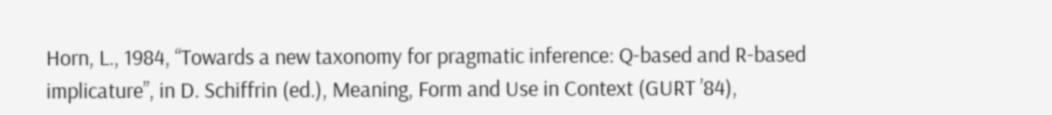Horn, L., 1984, “Towards a new taxonomy for pragmatic inference: Q-based and R-based implicature”, in D. Schiffrin (ed.), Meaning, Form and Use in Context (GURT ’84),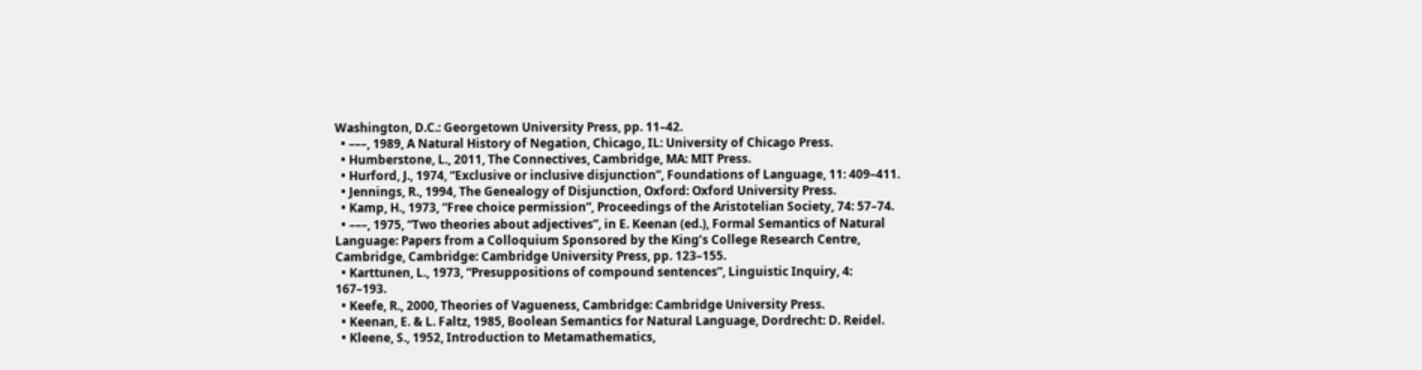Washington, D.C.: Georgetown University Press, pp. 11–42.
  • –––, 1989, A Natural History of Negation, Chicago, IL: University of Chicago Press.
  • Humberstone, L., 2011, The Connectives, Cambridge, MA: MIT Press.
  • Hurford, J., 1974, “Exclusive or inclusive disjunction”, Foundations of Language, 11: 409–411.
  • Jennings, R., 1994, The Genealogy of Disjunction, Oxford: Oxford University Press.
  • Kamp, H., 1973, “Free choice permission”, Proceedings of the Aristotelian Society, 74: 57–74.
  • –––, 1975, “Two theories about adjectives”, in E. Keenan (ed.), Formal Semantics of Natural Language: Papers from a Colloquium Sponsored by the King’s College Research Centre, Cambridge, Cambridge: Cambridge University Press, pp. 123–155.
  • Karttunen, L., 1973, “Presuppositions of compound sentences”, Linguistic Inquiry, 4: 167–193.
  • Keefe, R., 2000, Theories of Vagueness, Cambridge: Cambridge University Press.
  • Keenan, E. & L. Faltz, 1985, Boolean Semantics for Natural Language, Dordrecht: D. Reidel.
  • Kleene, S., 1952, Introduction to Metamathematics,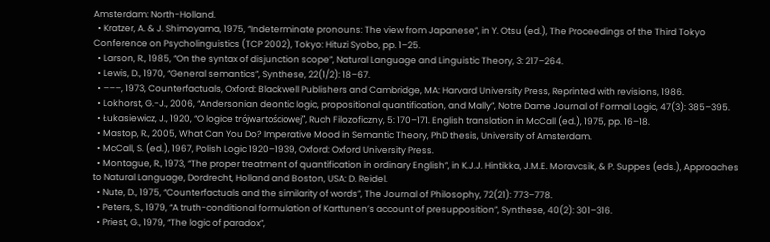Amsterdam: North-Holland.
  • Kratzer, A. & J. Shimoyama, 1975, “Indeterminate pronouns: The view from Japanese”, in Y. Otsu (ed.), The Proceedings of the Third Tokyo Conference on Psycholinguistics (TCP 2002), Tokyo: Hituzi Syobo, pp. 1–25.
  • Larson, R., 1985, “On the syntax of disjunction scope”, Natural Language and Linguistic Theory, 3: 217–264.
  • Lewis, D., 1970, “General semantics”, Synthese, 22(1/2): 18–67.
  • –––, 1973, Counterfactuals, Oxford: Blackwell Publishers and Cambridge, MA: Harvard University Press, Reprinted with revisions, 1986.
  • Lokhorst, G.-J., 2006, “Andersonian deontic logic, propositional quantification, and Mally”, Notre Dame Journal of Formal Logic, 47(3): 385–395.
  • Łukasiewicz, J., 1920, “O logice trójwartościowej”, Ruch Filozoficzny, 5: 170–171. English translation in McCall (ed.), 1975, pp. 16–18.
  • Mastop, R., 2005, What Can You Do? Imperative Mood in Semantic Theory, PhD thesis, University of Amsterdam.
  • McCall, S. (ed.), 1967, Polish Logic 1920–1939, Oxford: Oxford University Press.
  • Montague, R., 1973, “The proper treatment of quantification in ordinary English”, in K.J.J. Hintikka, J.M.E. Moravcsik, & P. Suppes (eds.), Approaches to Natural Language, Dordrecht, Holland and Boston, USA: D. Reidel.
  • Nute, D., 1975, “Counterfactuals and the similarity of words”, The Journal of Philosophy, 72(21): 773–778.
  • Peters, S., 1979, “A truth-conditional formulation of Karttunen’s account of presupposition”, Synthese, 40(2): 301–316.
  • Priest, G., 1979, “The logic of paradox”,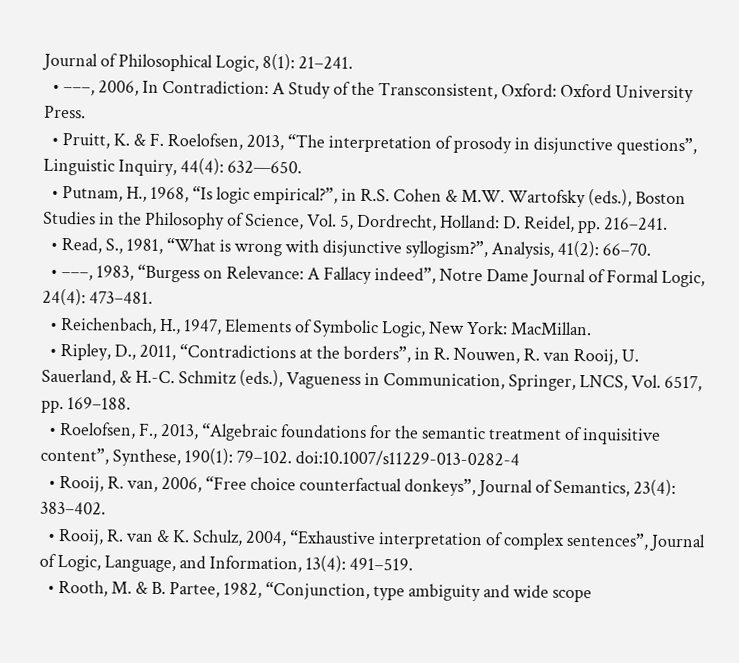Journal of Philosophical Logic, 8(1): 21–241.
  • –––, 2006, In Contradiction: A Study of the Transconsistent, Oxford: Oxford University Press.
  • Pruitt, K. & F. Roelofsen, 2013, “The interpretation of prosody in disjunctive questions”, Linguistic Inquiry, 44(4): 632—650.
  • Putnam, H., 1968, “Is logic empirical?”, in R.S. Cohen & M.W. Wartofsky (eds.), Boston Studies in the Philosophy of Science, Vol. 5, Dordrecht, Holland: D. Reidel, pp. 216–241.
  • Read, S., 1981, “What is wrong with disjunctive syllogism?”, Analysis, 41(2): 66–70.
  • –––, 1983, “Burgess on Relevance: A Fallacy indeed”, Notre Dame Journal of Formal Logic, 24(4): 473–481.
  • Reichenbach, H., 1947, Elements of Symbolic Logic, New York: MacMillan.
  • Ripley, D., 2011, “Contradictions at the borders”, in R. Nouwen, R. van Rooij, U. Sauerland, & H.-C. Schmitz (eds.), Vagueness in Communication, Springer, LNCS, Vol. 6517, pp. 169–188.
  • Roelofsen, F., 2013, “Algebraic foundations for the semantic treatment of inquisitive content”, Synthese, 190(1): 79–102. doi:10.1007/s11229-013-0282-4
  • Rooij, R. van, 2006, “Free choice counterfactual donkeys”, Journal of Semantics, 23(4): 383–402.
  • Rooij, R. van & K. Schulz, 2004, “Exhaustive interpretation of complex sentences”, Journal of Logic, Language, and Information, 13(4): 491–519.
  • Rooth, M. & B. Partee, 1982, “Conjunction, type ambiguity and wide scope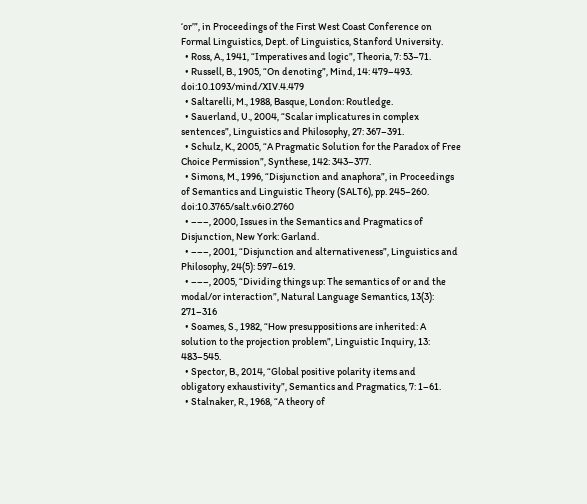‘or’”, in Proceedings of the First West Coast Conference on Formal Linguistics, Dept. of Linguistics, Stanford University.
  • Ross, A., 1941, “Imperatives and logic”, Theoria, 7: 53–71.
  • Russell, B., 1905, “On denoting”, Mind, 14: 479–493. doi:10.1093/mind/XIV.4.479
  • Saltarelli, M., 1988, Basque, London: Routledge.
  • Sauerland, U., 2004, “Scalar implicatures in complex sentences”, Linguistics and Philosophy, 27: 367–391.
  • Schulz, K., 2005, “A Pragmatic Solution for the Paradox of Free Choice Permission”, Synthese, 142: 343–377.
  • Simons, M., 1996, “Disjunction and anaphora”, in Proceedings of Semantics and Linguistic Theory (SALT6), pp. 245–260. doi:10.3765/salt.v6i0.2760
  • –––, 2000, Issues in the Semantics and Pragmatics of Disjunction, New York: Garland.
  • –––, 2001, “Disjunction and alternativeness”, Linguistics and Philosophy, 24(5): 597–619.
  • –––, 2005, “Dividing things up: The semantics of or and the modal/or interaction”, Natural Language Semantics, 13(3): 271–316
  • Soames, S., 1982, “How presuppositions are inherited: A solution to the projection problem”, Linguistic Inquiry, 13: 483–545.
  • Spector, B., 2014, “Global positive polarity items and obligatory exhaustivity”, Semantics and Pragmatics, 7: 1–61.
  • Stalnaker, R., 1968, “A theory of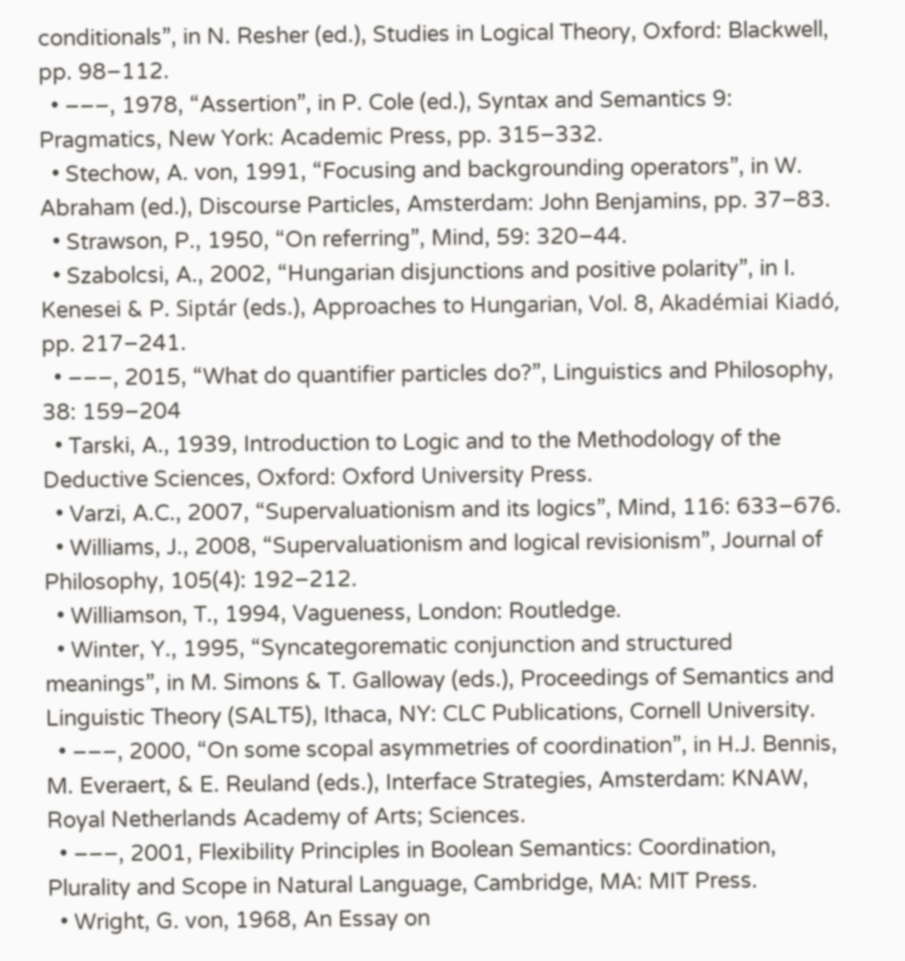conditionals”, in N. Resher (ed.), Studies in Logical Theory, Oxford: Blackwell, pp. 98–112.
  • –––, 1978, “Assertion”, in P. Cole (ed.), Syntax and Semantics 9: Pragmatics, New York: Academic Press, pp. 315–332.
  • Stechow, A. von, 1991, “Focusing and backgrounding operators”, in W. Abraham (ed.), Discourse Particles, Amsterdam: John Benjamins, pp. 37–83.
  • Strawson, P., 1950, “On referring”, Mind, 59: 320–44.
  • Szabolcsi, A., 2002, “Hungarian disjunctions and positive polarity”, in I. Kenesei & P. Siptár (eds.), Approaches to Hungarian, Vol. 8, Akadémiai Kiadó, pp. 217–241.
  • –––, 2015, “What do quantifier particles do?”, Linguistics and Philosophy, 38: 159–204
  • Tarski, A., 1939, Introduction to Logic and to the Methodology of the Deductive Sciences, Oxford: Oxford University Press.
  • Varzi, A.C., 2007, “Supervaluationism and its logics”, Mind, 116: 633–676.
  • Williams, J., 2008, “Supervaluationism and logical revisionism”, Journal of Philosophy, 105(4): 192–212.
  • Williamson, T., 1994, Vagueness, London: Routledge.
  • Winter, Y., 1995, “Syncategorematic conjunction and structured meanings”, in M. Simons & T. Galloway (eds.), Proceedings of Semantics and Linguistic Theory (SALT5), Ithaca, NY: CLC Publications, Cornell University.
  • –––, 2000, “On some scopal asymmetries of coordination”, in H.J. Bennis, M. Everaert, & E. Reuland (eds.), Interface Strategies, Amsterdam: KNAW, Royal Netherlands Academy of Arts; Sciences.
  • –––, 2001, Flexibility Principles in Boolean Semantics: Coordination, Plurality and Scope in Natural Language, Cambridge, MA: MIT Press.
  • Wright, G. von, 1968, An Essay on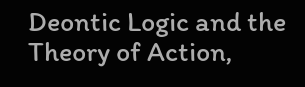Deontic Logic and the Theory of Action,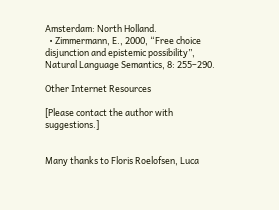Amsterdam: North Holland.
  • Zimmermann, E., 2000, “Free choice disjunction and epistemic possibility”, Natural Language Semantics, 8: 255–290.

Other Internet Resources

[Please contact the author with suggestions.]


Many thanks to Floris Roelofsen, Luca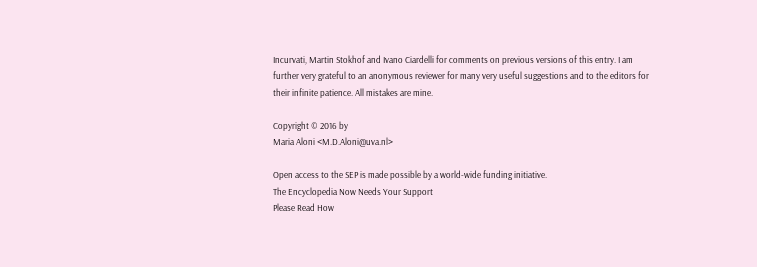Incurvati, Martin Stokhof and Ivano Ciardelli for comments on previous versions of this entry. I am further very grateful to an anonymous reviewer for many very useful suggestions and to the editors for their infinite patience. All mistakes are mine.

Copyright © 2016 by
Maria Aloni <M.D.Aloni@uva.nl>

Open access to the SEP is made possible by a world-wide funding initiative.
The Encyclopedia Now Needs Your Support
Please Read How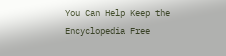You Can Help Keep the Encyclopedia Free